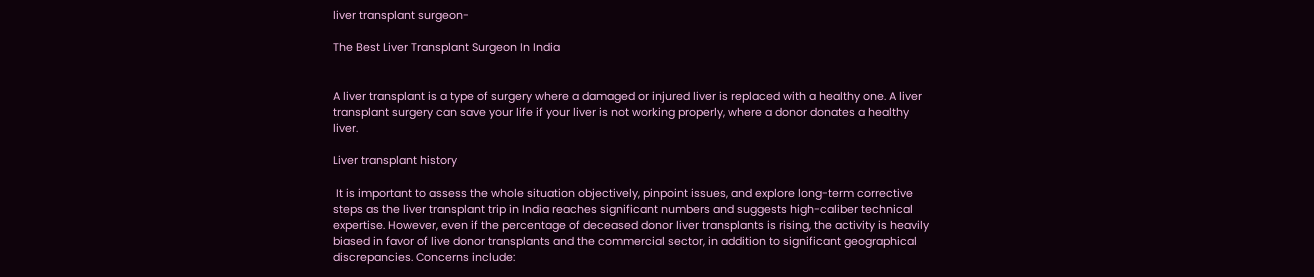liver transplant surgeon-

The Best Liver Transplant Surgeon In India


A liver transplant is a type of surgery where a damaged or injured liver is replaced with a healthy one. A liver transplant surgery can save your life if your liver is not working properly, where a donor donates a healthy liver.

Liver transplant history

 It is important to assess the whole situation objectively, pinpoint issues, and explore long-term corrective steps as the liver transplant trip in India reaches significant numbers and suggests high-caliber technical expertise. However, even if the percentage of deceased donor liver transplants is rising, the activity is heavily biased in favor of live donor transplants and the commercial sector, in addition to significant geographical discrepancies. Concerns include: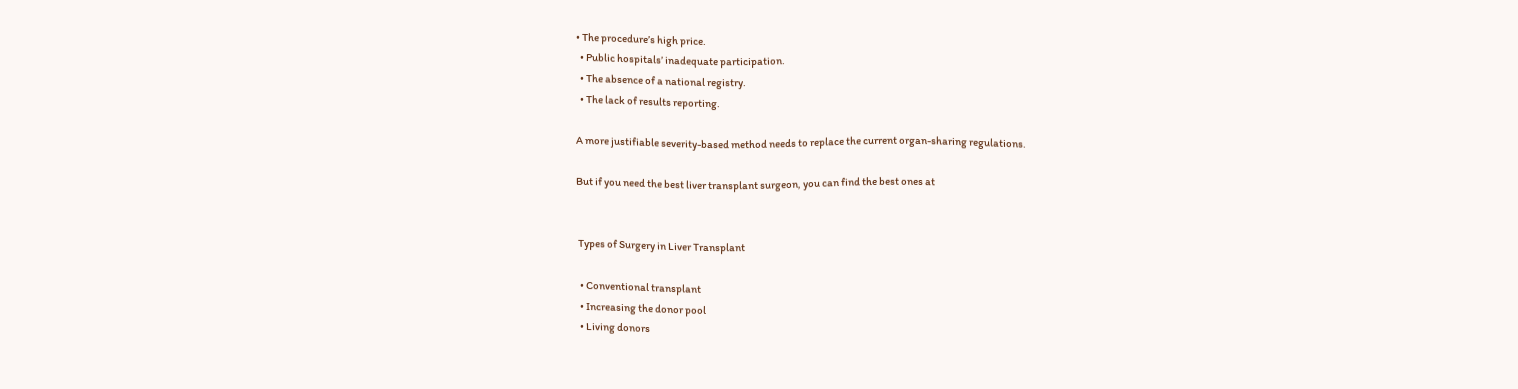• The procedure’s high price.
  • Public hospitals’ inadequate participation.
  • The absence of a national registry.
  • The lack of results reporting.

A more justifiable severity-based method needs to replace the current organ-sharing regulations.

But if you need the best liver transplant surgeon, you can find the best ones at


 Types of Surgery in Liver Transplant

  • Conventional transplant
  • Increasing the donor pool
  • Living donors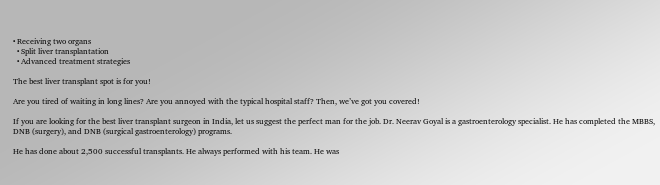• Receiving two organs
  • Split liver transplantation
  • Advanced treatment strategies

The best liver transplant spot is for you!

Are you tired of waiting in long lines? Are you annoyed with the typical hospital staff? Then, we’ve got you covered!

If you are looking for the best liver transplant surgeon in India, let us suggest the perfect man for the job. Dr. Neerav Goyal is a gastroenterology specialist. He has completed the MBBS, DNB (surgery), and DNB (surgical gastroenterology) programs.

He has done about 2,500 successful transplants. He always performed with his team. He was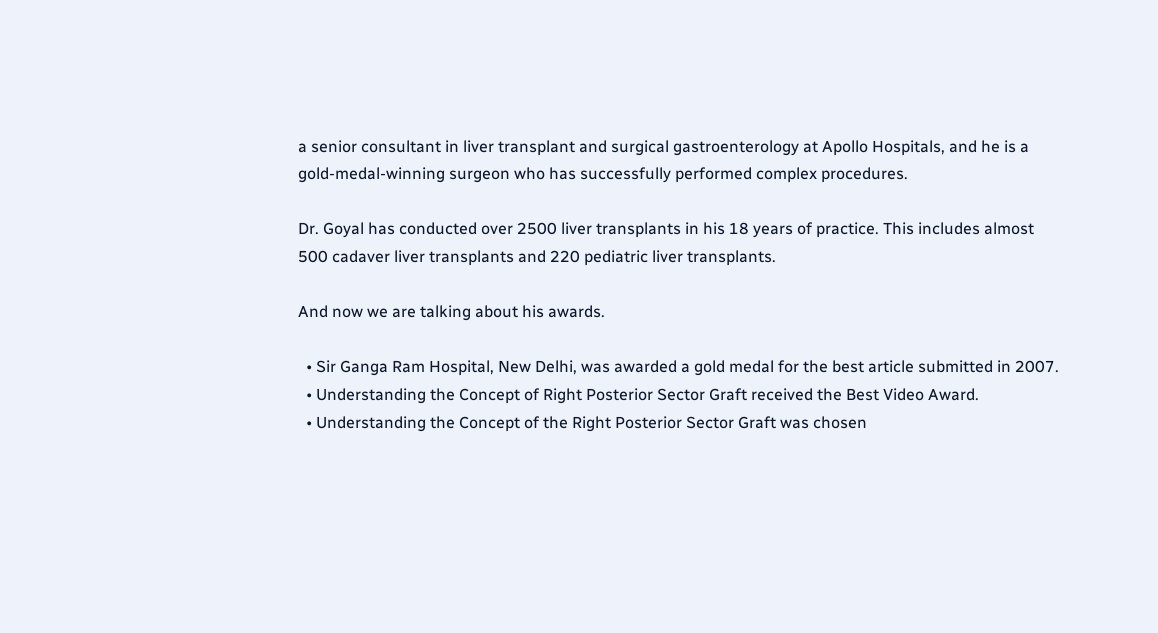a senior consultant in liver transplant and surgical gastroenterology at Apollo Hospitals, and he is a gold-medal-winning surgeon who has successfully performed complex procedures.

Dr. Goyal has conducted over 2500 liver transplants in his 18 years of practice. This includes almost 500 cadaver liver transplants and 220 pediatric liver transplants.

And now we are talking about his awards.

  • Sir Ganga Ram Hospital, New Delhi, was awarded a gold medal for the best article submitted in 2007.
  • Understanding the Concept of Right Posterior Sector Graft received the Best Video Award.
  • Understanding the Concept of the Right Posterior Sector Graft was chosen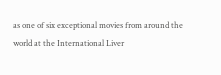as one of six exceptional movies from around the world at the International Liver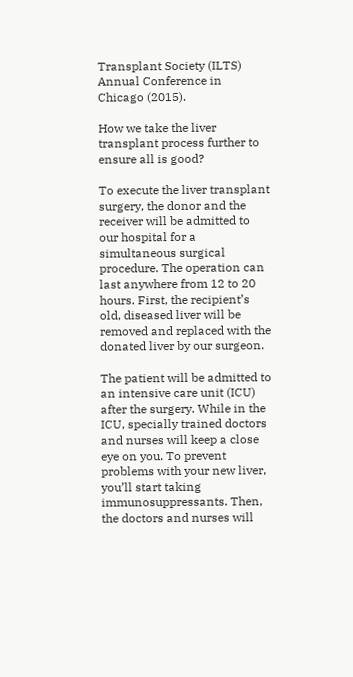Transplant Society (ILTS) Annual Conference in Chicago (2015).

How we take the liver transplant process further to ensure all is good?

To execute the liver transplant surgery, the donor and the receiver will be admitted to our hospital for a simultaneous surgical procedure. The operation can last anywhere from 12 to 20 hours. First, the recipient’s old, diseased liver will be removed and replaced with the donated liver by our surgeon.

The patient will be admitted to an intensive care unit (ICU) after the surgery. While in the ICU, specially trained doctors and nurses will keep a close eye on you. To prevent problems with your new liver, you’ll start taking immunosuppressants. Then, the doctors and nurses will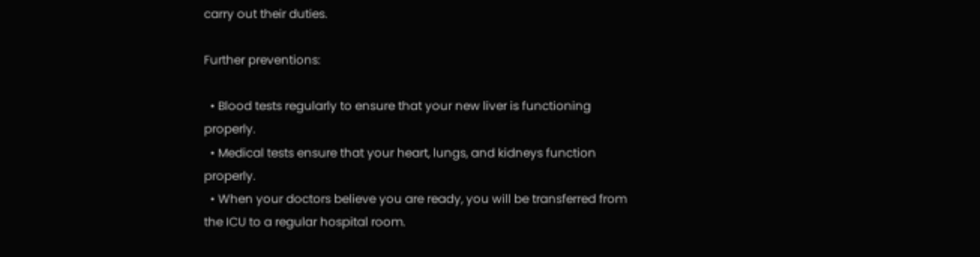carry out their duties.

Further preventions:

  • Blood tests regularly to ensure that your new liver is functioning properly.
  • Medical tests ensure that your heart, lungs, and kidneys function properly.
  • When your doctors believe you are ready, you will be transferred from the ICU to a regular hospital room.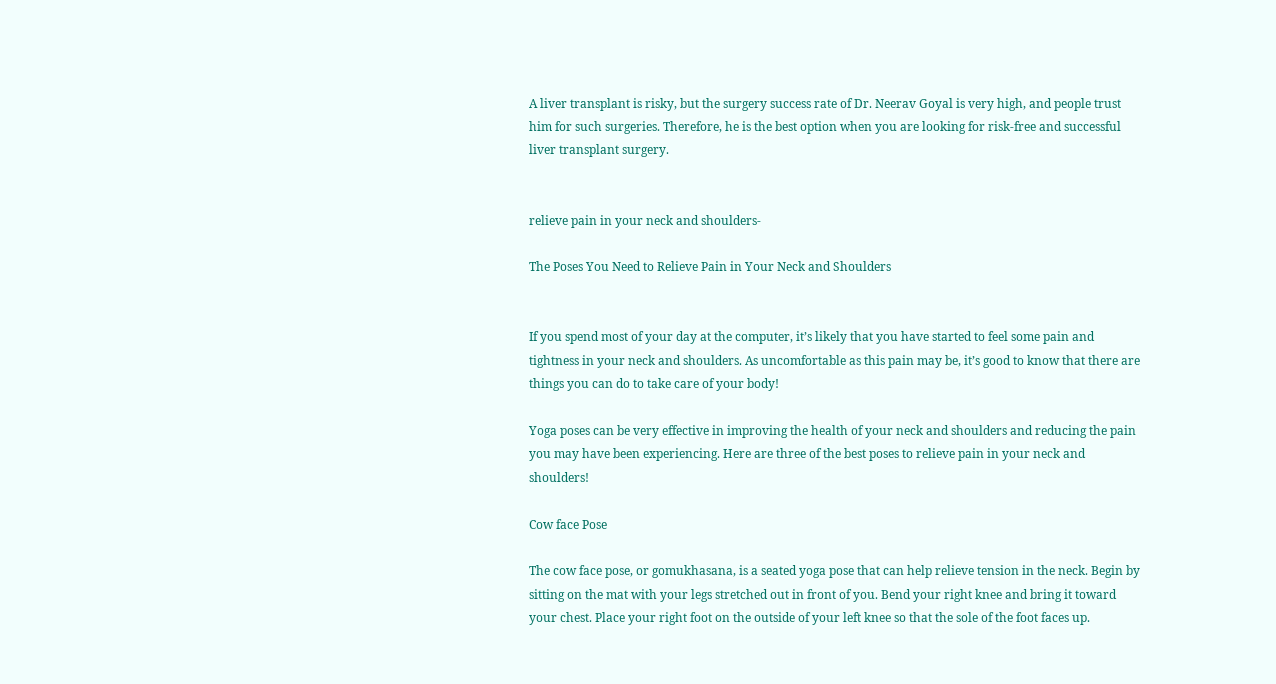A liver transplant is risky, but the surgery success rate of Dr. Neerav Goyal is very high, and people trust him for such surgeries. Therefore, he is the best option when you are looking for risk-free and successful liver transplant surgery.


relieve pain in your neck and shoulders-

The Poses You Need to Relieve Pain in Your Neck and Shoulders


If you spend most of your day at the computer, it’s likely that you have started to feel some pain and tightness in your neck and shoulders. As uncomfortable as this pain may be, it’s good to know that there are things you can do to take care of your body!

Yoga poses can be very effective in improving the health of your neck and shoulders and reducing the pain you may have been experiencing. Here are three of the best poses to relieve pain in your neck and shoulders!

Cow face Pose

The cow face pose, or gomukhasana, is a seated yoga pose that can help relieve tension in the neck. Begin by sitting on the mat with your legs stretched out in front of you. Bend your right knee and bring it toward your chest. Place your right foot on the outside of your left knee so that the sole of the foot faces up.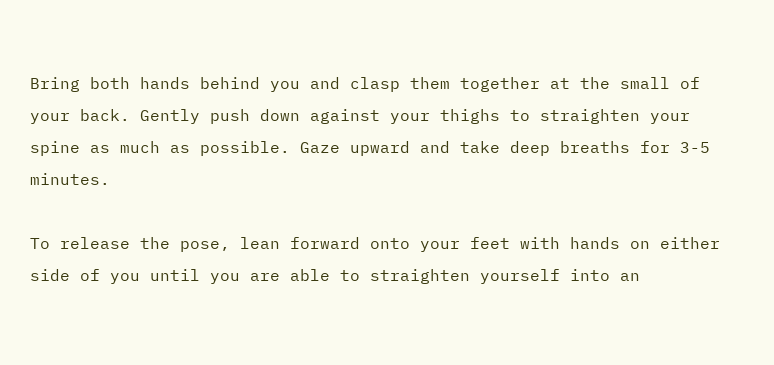Bring both hands behind you and clasp them together at the small of your back. Gently push down against your thighs to straighten your spine as much as possible. Gaze upward and take deep breaths for 3-5 minutes.

To release the pose, lean forward onto your feet with hands on either side of you until you are able to straighten yourself into an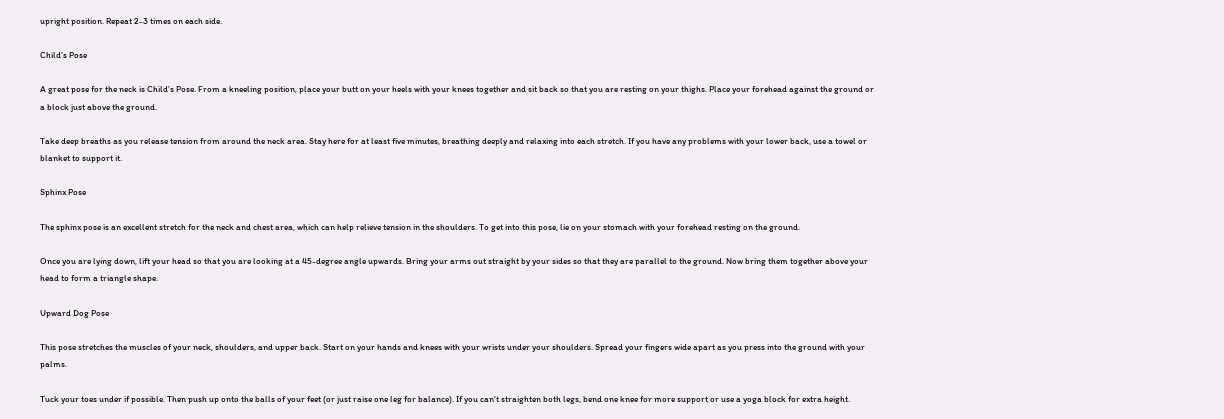upright position. Repeat 2-3 times on each side.

Child’s Pose

A great pose for the neck is Child’s Pose. From a kneeling position, place your butt on your heels with your knees together and sit back so that you are resting on your thighs. Place your forehead against the ground or a block just above the ground.

Take deep breaths as you release tension from around the neck area. Stay here for at least five minutes, breathing deeply and relaxing into each stretch. If you have any problems with your lower back, use a towel or blanket to support it.

Sphinx Pose

The sphinx pose is an excellent stretch for the neck and chest area, which can help relieve tension in the shoulders. To get into this pose, lie on your stomach with your forehead resting on the ground.

Once you are lying down, lift your head so that you are looking at a 45-degree angle upwards. Bring your arms out straight by your sides so that they are parallel to the ground. Now bring them together above your head to form a triangle shape.

Upward Dog Pose

This pose stretches the muscles of your neck, shoulders, and upper back. Start on your hands and knees with your wrists under your shoulders. Spread your fingers wide apart as you press into the ground with your palms.

Tuck your toes under if possible. Then push up onto the balls of your feet (or just raise one leg for balance). If you can’t straighten both legs, bend one knee for more support or use a yoga block for extra height.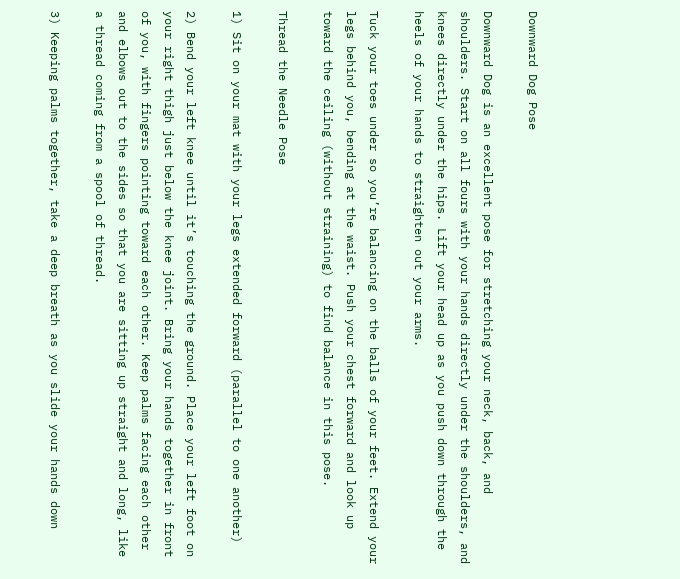Downward Dog Pose

Downward Dog is an excellent pose for stretching your neck, back, and shoulders. Start on all fours with your hands directly under the shoulders, and knees directly under the hips. Lift your head up as you push down through the heels of your hands to straighten out your arms.

Tuck your toes under so you’re balancing on the balls of your feet. Extend your legs behind you, bending at the waist. Push your chest forward and look up toward the ceiling (without straining) to find balance in this pose.

Thread the Needle Pose

1) Sit on your mat with your legs extended forward (parallel to one another)

2) Bend your left knee until it’s touching the ground. Place your left foot on your right thigh just below the knee joint. Bring your hands together in front of you, with fingers pointing toward each other. Keep palms facing each other and elbows out to the sides so that you are sitting up straight and long, like a thread coming from a spool of thread.

3) Keeping palms together, take a deep breath as you slide your hands down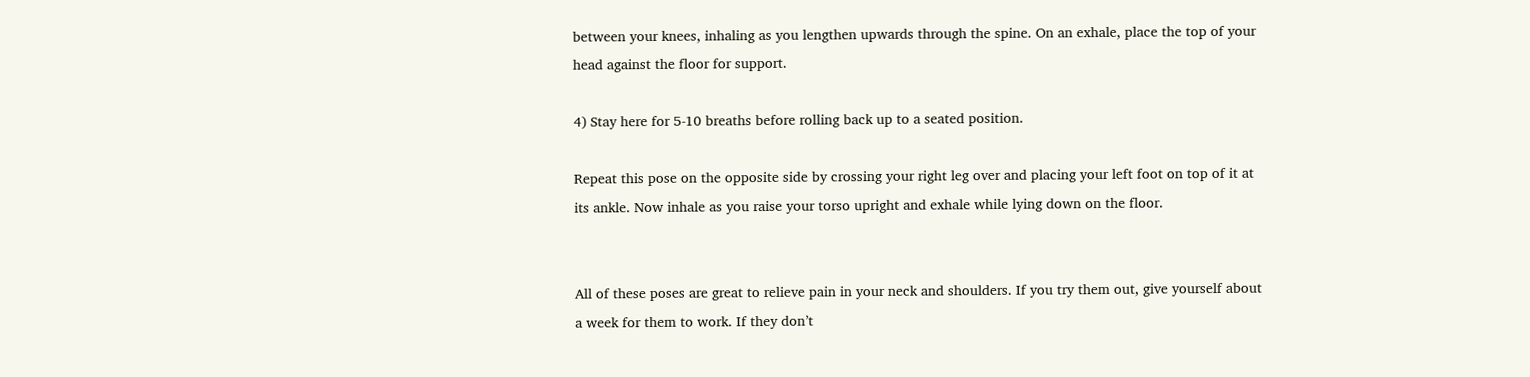between your knees, inhaling as you lengthen upwards through the spine. On an exhale, place the top of your head against the floor for support.

4) Stay here for 5-10 breaths before rolling back up to a seated position.

Repeat this pose on the opposite side by crossing your right leg over and placing your left foot on top of it at its ankle. Now inhale as you raise your torso upright and exhale while lying down on the floor.


All of these poses are great to relieve pain in your neck and shoulders. If you try them out, give yourself about a week for them to work. If they don’t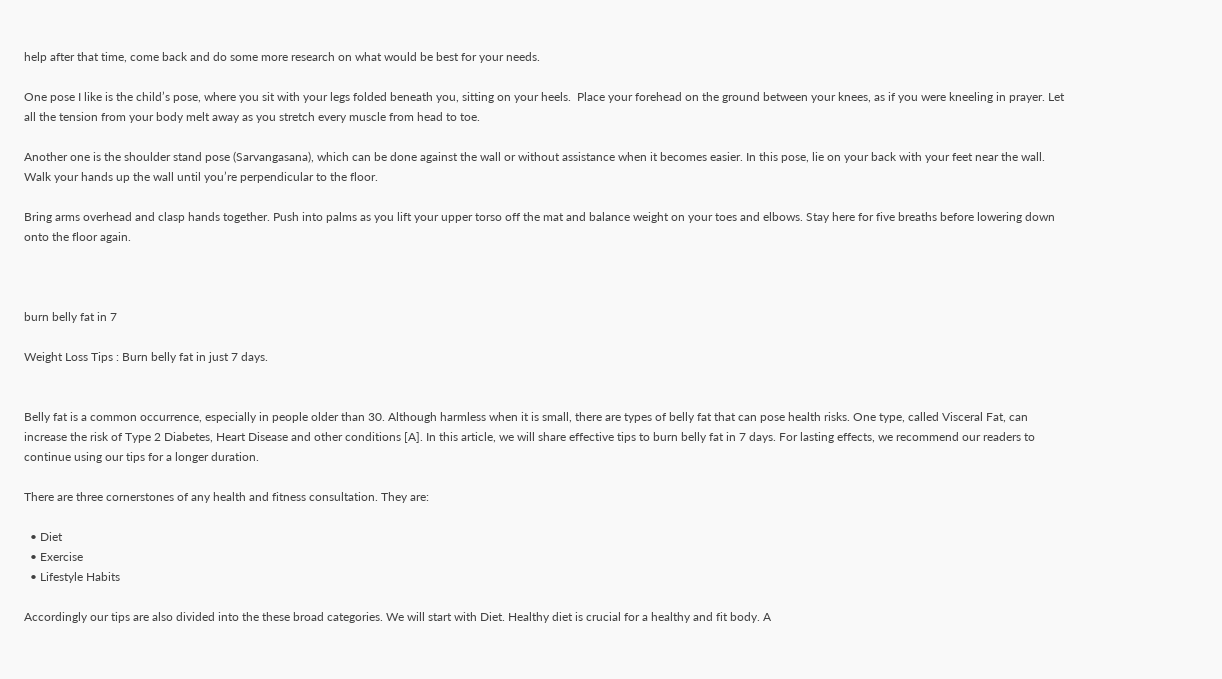help after that time, come back and do some more research on what would be best for your needs.

One pose I like is the child’s pose, where you sit with your legs folded beneath you, sitting on your heels.  Place your forehead on the ground between your knees, as if you were kneeling in prayer. Let all the tension from your body melt away as you stretch every muscle from head to toe.

Another one is the shoulder stand pose (Sarvangasana), which can be done against the wall or without assistance when it becomes easier. In this pose, lie on your back with your feet near the wall. Walk your hands up the wall until you’re perpendicular to the floor.

Bring arms overhead and clasp hands together. Push into palms as you lift your upper torso off the mat and balance weight on your toes and elbows. Stay here for five breaths before lowering down onto the floor again.



burn belly fat in 7

Weight Loss Tips : Burn belly fat in just 7 days.


Belly fat is a common occurrence, especially in people older than 30. Although harmless when it is small, there are types of belly fat that can pose health risks. One type, called Visceral Fat, can increase the risk of Type 2 Diabetes, Heart Disease and other conditions [A]. In this article, we will share effective tips to burn belly fat in 7 days. For lasting effects, we recommend our readers to continue using our tips for a longer duration.

There are three cornerstones of any health and fitness consultation. They are:

  • Diet
  • Exercise
  • Lifestyle Habits

Accordingly our tips are also divided into the these broad categories. We will start with Diet. Healthy diet is crucial for a healthy and fit body. A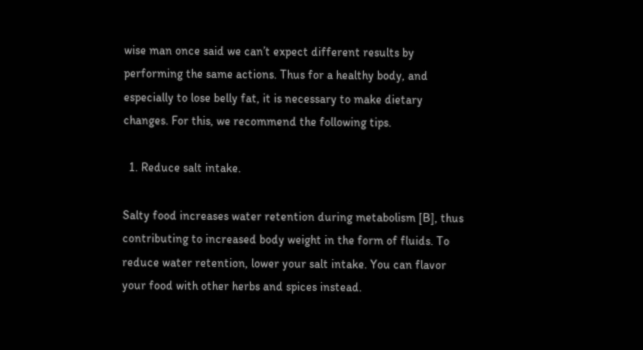wise man once said we can’t expect different results by performing the same actions. Thus for a healthy body, and especially to lose belly fat, it is necessary to make dietary changes. For this, we recommend the following tips.

  1. Reduce salt intake.

Salty food increases water retention during metabolism [B], thus contributing to increased body weight in the form of fluids. To reduce water retention, lower your salt intake. You can flavor your food with other herbs and spices instead.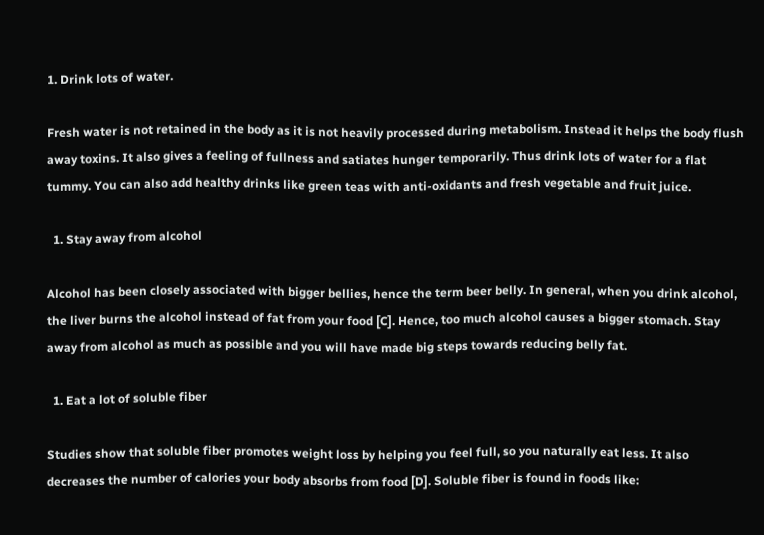1. Drink lots of water.

Fresh water is not retained in the body as it is not heavily processed during metabolism. Instead it helps the body flush away toxins. It also gives a feeling of fullness and satiates hunger temporarily. Thus drink lots of water for a flat tummy. You can also add healthy drinks like green teas with anti-oxidants and fresh vegetable and fruit juice.

  1. Stay away from alcohol

Alcohol has been closely associated with bigger bellies, hence the term beer belly. In general, when you drink alcohol, the liver burns the alcohol instead of fat from your food [C]. Hence, too much alcohol causes a bigger stomach. Stay away from alcohol as much as possible and you will have made big steps towards reducing belly fat.

  1. Eat a lot of soluble fiber

Studies show that soluble fiber promotes weight loss by helping you feel full, so you naturally eat less. It also decreases the number of calories your body absorbs from food [D]. Soluble fiber is found in foods like: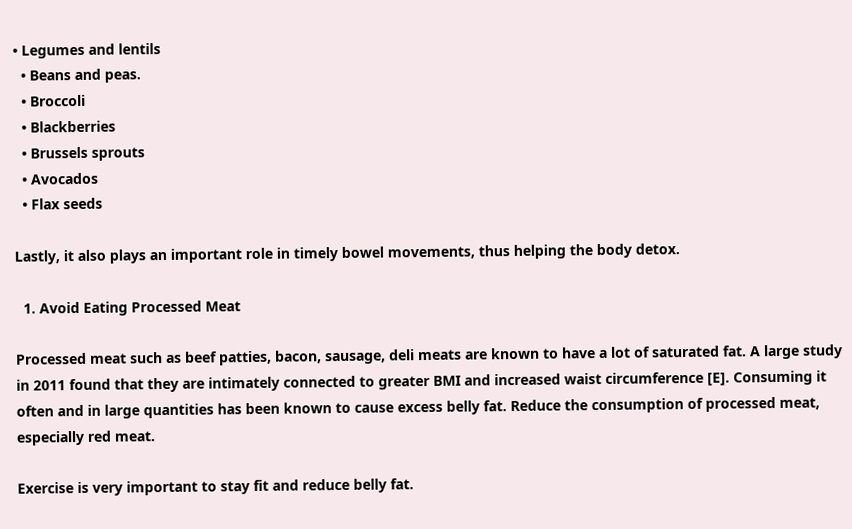• Legumes and lentils
  • Beans and peas.
  • Broccoli
  • Blackberries
  • Brussels sprouts
  • Avocados
  • Flax seeds

Lastly, it also plays an important role in timely bowel movements, thus helping the body detox.

  1. Avoid Eating Processed Meat

Processed meat such as beef patties, bacon, sausage, deli meats are known to have a lot of saturated fat. A large study in 2011 found that they are intimately connected to greater BMI and increased waist circumference [E]. Consuming it often and in large quantities has been known to cause excess belly fat. Reduce the consumption of processed meat, especially red meat.

Exercise is very important to stay fit and reduce belly fat.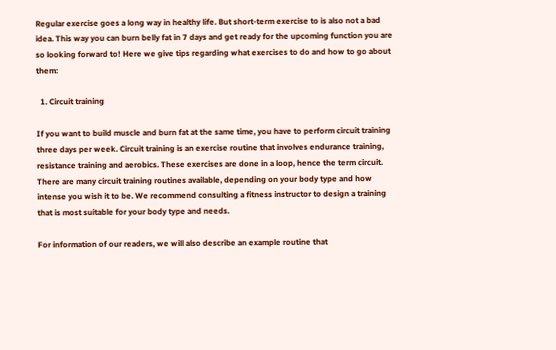Regular exercise goes a long way in healthy life. But short-term exercise to is also not a bad idea. This way you can burn belly fat in 7 days and get ready for the upcoming function you are so looking forward to! Here we give tips regarding what exercises to do and how to go about them:

  1. Circuit training

If you want to build muscle and burn fat at the same time, you have to perform circuit training three days per week. Circuit training is an exercise routine that involves endurance training, resistance training and aerobics. These exercises are done in a loop, hence the term circuit. There are many circuit training routines available, depending on your body type and how intense you wish it to be. We recommend consulting a fitness instructor to design a training that is most suitable for your body type and needs.

For information of our readers, we will also describe an example routine that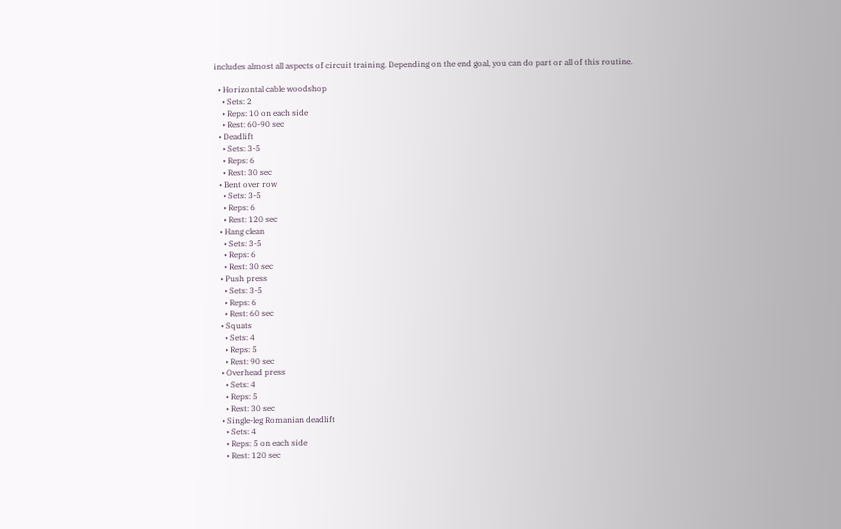includes almost all aspects of circuit training. Depending on the end goal, you can do part or all of this routine.

  • Horizontal cable woodshop
    • Sets: 2
    • Reps: 10 on each side
    • Rest: 60-90 sec
  • Deadlift
    • Sets: 3-5
    • Reps: 6
    • Rest: 30 sec
  • Bent over row
    • Sets: 3-5
    • Reps: 6
    • Rest: 120 sec
  • Hang clean
    • Sets: 3-5
    • Reps: 6
    • Rest: 30 sec
  • Push press
    • Sets: 3-5
    • Reps: 6
    • Rest: 60 sec
  • Squats
    • Sets: 4
    • Reps: 5
    • Rest: 90 sec
  • Overhead press
    • Sets: 4
    • Reps: 5
    • Rest: 30 sec
  • Single-leg Romanian deadlift
    • Sets: 4
    • Reps: 5 on each side
    • Rest: 120 sec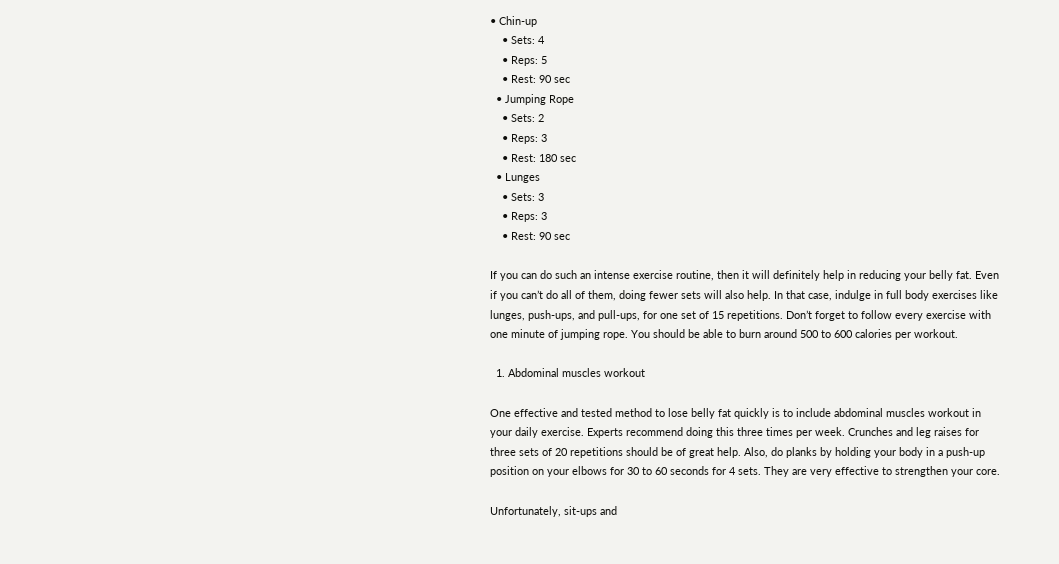• Chin-up
    • Sets: 4
    • Reps: 5
    • Rest: 90 sec
  • Jumping Rope
    • Sets: 2
    • Reps: 3
    • Rest: 180 sec
  • Lunges
    • Sets: 3
    • Reps: 3
    • Rest: 90 sec

If you can do such an intense exercise routine, then it will definitely help in reducing your belly fat. Even if you can’t do all of them, doing fewer sets will also help. In that case, indulge in full body exercises like lunges, push-ups, and pull-ups, for one set of 15 repetitions. Don’t forget to follow every exercise with one minute of jumping rope. You should be able to burn around 500 to 600 calories per workout.

  1. Abdominal muscles workout

One effective and tested method to lose belly fat quickly is to include abdominal muscles workout in your daily exercise. Experts recommend doing this three times per week. Crunches and leg raises for three sets of 20 repetitions should be of great help. Also, do planks by holding your body in a push-up position on your elbows for 30 to 60 seconds for 4 sets. They are very effective to strengthen your core.

Unfortunately, sit-ups and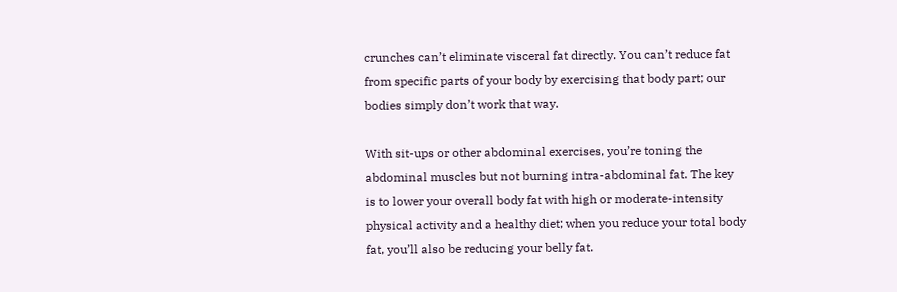crunches can’t eliminate visceral fat directly. You can’t reduce fat from specific parts of your body by exercising that body part; our bodies simply don’t work that way.

With sit-ups or other abdominal exercises, you’re toning the abdominal muscles but not burning intra-abdominal fat. The key is to lower your overall body fat with high or moderate-intensity physical activity and a healthy diet; when you reduce your total body fat, you’ll also be reducing your belly fat.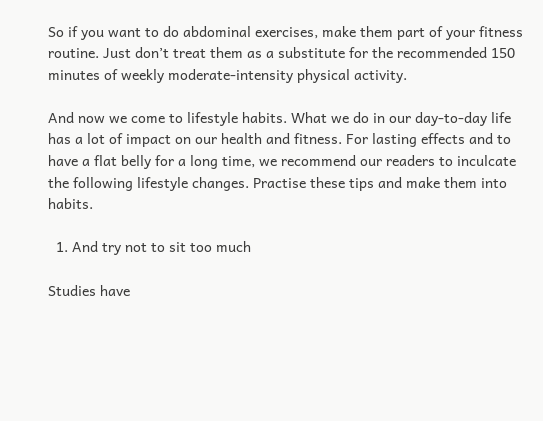So if you want to do abdominal exercises, make them part of your fitness routine. Just don’t treat them as a substitute for the recommended 150 minutes of weekly moderate-intensity physical activity.

And now we come to lifestyle habits. What we do in our day-to-day life has a lot of impact on our health and fitness. For lasting effects and to have a flat belly for a long time, we recommend our readers to inculcate the following lifestyle changes. Practise these tips and make them into habits.

  1. And try not to sit too much

Studies have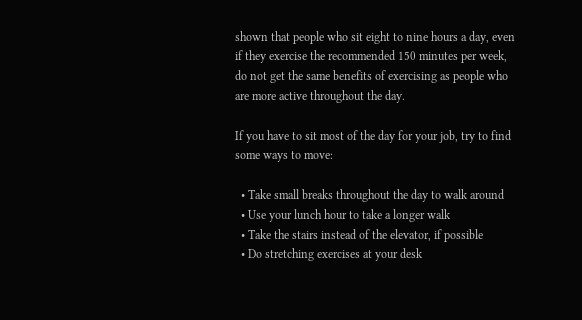shown that people who sit eight to nine hours a day, even if they exercise the recommended 150 minutes per week, do not get the same benefits of exercising as people who are more active throughout the day.

If you have to sit most of the day for your job, try to find some ways to move:

  • Take small breaks throughout the day to walk around
  • Use your lunch hour to take a longer walk
  • Take the stairs instead of the elevator, if possible
  • Do stretching exercises at your desk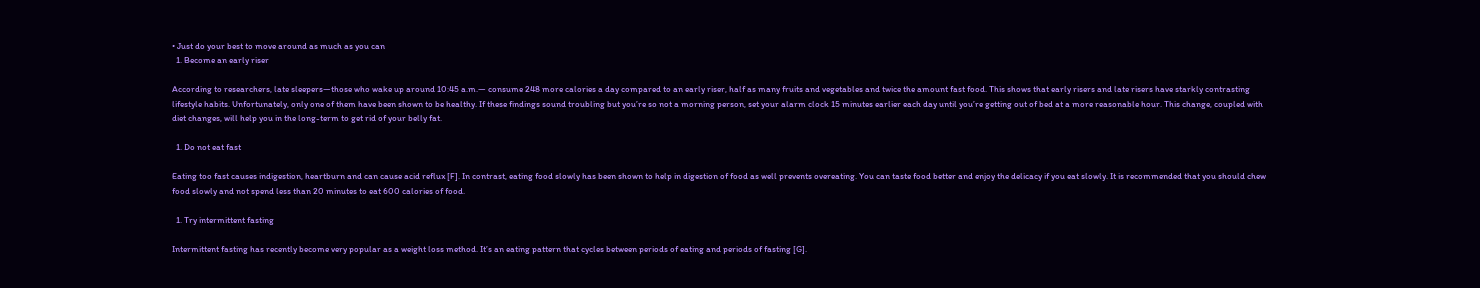• Just do your best to move around as much as you can
  1. Become an early riser

According to researchers, late sleepers—those who wake up around 10:45 a.m.— consume 248 more calories a day compared to an early riser, half as many fruits and vegetables and twice the amount fast food. This shows that early risers and late risers have starkly contrasting lifestyle habits. Unfortunately, only one of them have been shown to be healthy. If these findings sound troubling but you’re so not a morning person, set your alarm clock 15 minutes earlier each day until you’re getting out of bed at a more reasonable hour. This change, coupled with diet changes, will help you in the long-term to get rid of your belly fat.

  1. Do not eat fast

Eating too fast causes indigestion, heartburn and can cause acid reflux [F]. In contrast, eating food slowly has been shown to help in digestion of food as well prevents overeating. You can taste food better and enjoy the delicacy if you eat slowly. It is recommended that you should chew food slowly and not spend less than 20 minutes to eat 600 calories of food.

  1. Try intermittent fasting

Intermittent fasting has recently become very popular as a weight loss method. It’s an eating pattern that cycles between periods of eating and periods of fasting [G].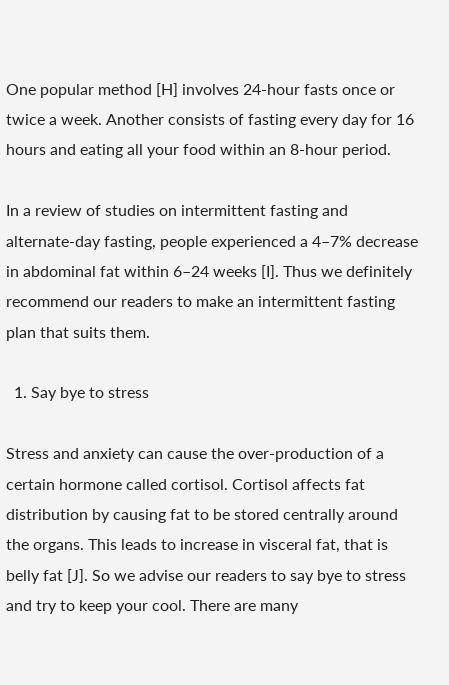One popular method [H] involves 24-hour fasts once or twice a week. Another consists of fasting every day for 16 hours and eating all your food within an 8-hour period.

In a review of studies on intermittent fasting and alternate-day fasting, people experienced a 4–7% decrease in abdominal fat within 6–24 weeks [I]. Thus we definitely recommend our readers to make an intermittent fasting plan that suits them.

  1. Say bye to stress

Stress and anxiety can cause the over-production of a certain hormone called cortisol. Cortisol affects fat distribution by causing fat to be stored centrally around the organs. This leads to increase in visceral fat, that is belly fat [J]. So we advise our readers to say bye to stress and try to keep your cool. There are many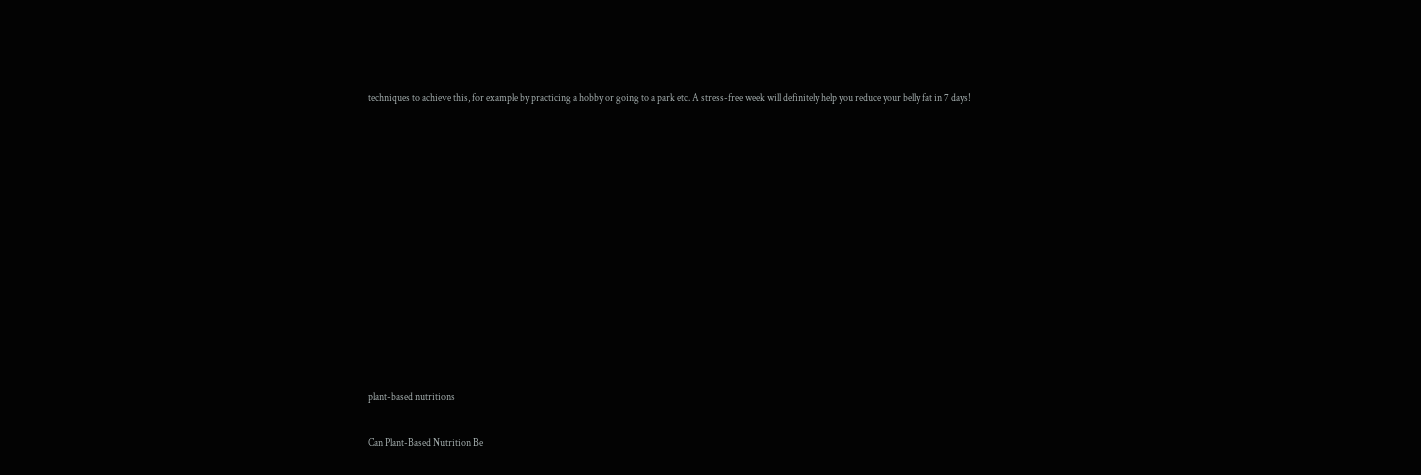techniques to achieve this, for example by practicing a hobby or going to a park etc. A stress-free week will definitely help you reduce your belly fat in 7 days!












plant-based nutritions

Can Plant-Based Nutrition Be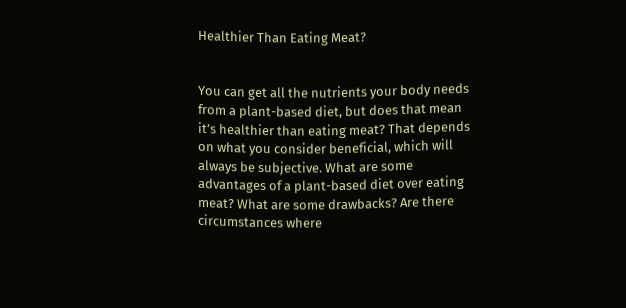Healthier Than Eating Meat?


You can get all the nutrients your body needs from a plant-based diet, but does that mean it’s healthier than eating meat? That depends on what you consider beneficial, which will always be subjective. What are some advantages of a plant-based diet over eating meat? What are some drawbacks? Are there circumstances where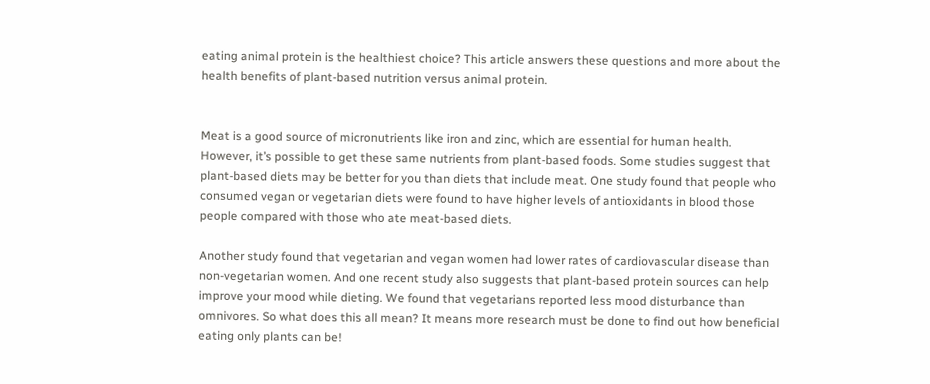eating animal protein is the healthiest choice? This article answers these questions and more about the health benefits of plant-based nutrition versus animal protein.


Meat is a good source of micronutrients like iron and zinc, which are essential for human health. However, it’s possible to get these same nutrients from plant-based foods. Some studies suggest that plant-based diets may be better for you than diets that include meat. One study found that people who consumed vegan or vegetarian diets were found to have higher levels of antioxidants in blood those people compared with those who ate meat-based diets.

Another study found that vegetarian and vegan women had lower rates of cardiovascular disease than non-vegetarian women. And one recent study also suggests that plant-based protein sources can help improve your mood while dieting. We found that vegetarians reported less mood disturbance than omnivores. So what does this all mean? It means more research must be done to find out how beneficial eating only plants can be!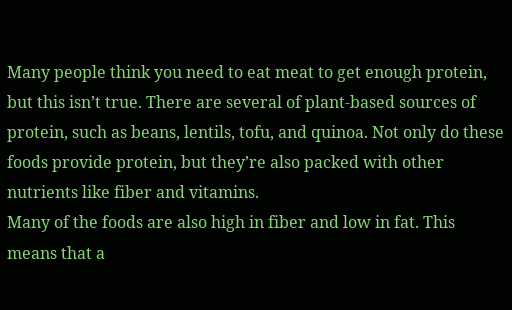Many people think you need to eat meat to get enough protein, but this isn’t true. There are several of plant-based sources of protein, such as beans, lentils, tofu, and quinoa. Not only do these foods provide protein, but they’re also packed with other nutrients like fiber and vitamins.
Many of the foods are also high in fiber and low in fat. This means that a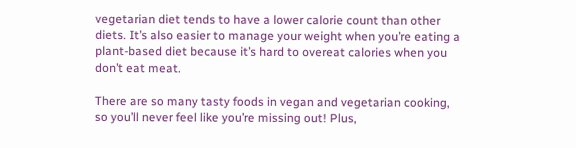vegetarian diet tends to have a lower calorie count than other diets. It’s also easier to manage your weight when you’re eating a plant-based diet because it’s hard to overeat calories when you don’t eat meat.

There are so many tasty foods in vegan and vegetarian cooking, so you’ll never feel like you’re missing out! Plus,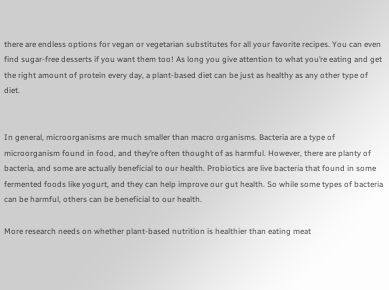there are endless options for vegan or vegetarian substitutes for all your favorite recipes. You can even find sugar-free desserts if you want them too! As long you give attention to what you’re eating and get the right amount of protein every day, a plant-based diet can be just as healthy as any other type of diet.


In general, microorganisms are much smaller than macro organisms. Bacteria are a type of microorganism found in food, and they’re often thought of as harmful. However, there are planty of bacteria, and some are actually beneficial to our health. Probiotics are live bacteria that found in some fermented foods like yogurt, and they can help improve our gut health. So while some types of bacteria can be harmful, others can be beneficial to our health.

More research needs on whether plant-based nutrition is healthier than eating meat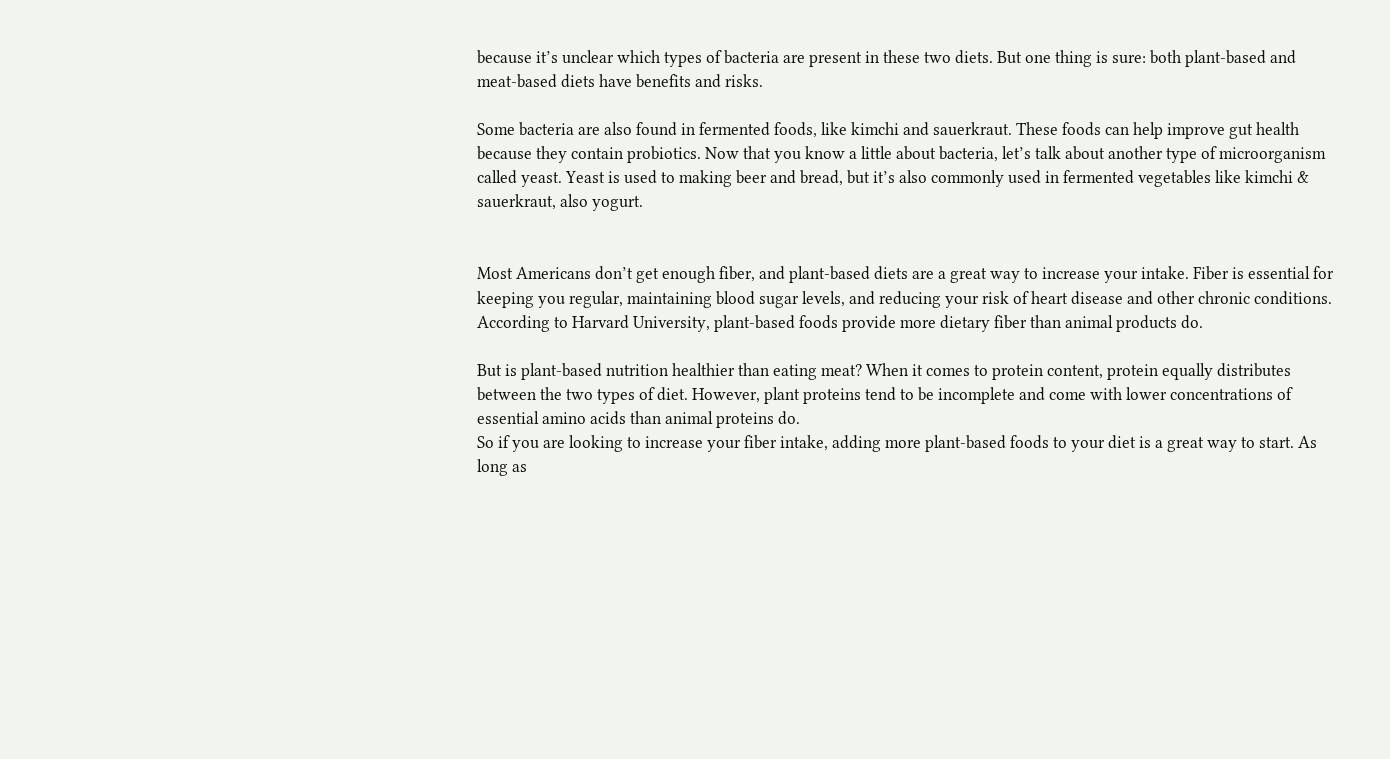because it’s unclear which types of bacteria are present in these two diets. But one thing is sure: both plant-based and meat-based diets have benefits and risks.

Some bacteria are also found in fermented foods, like kimchi and sauerkraut. These foods can help improve gut health because they contain probiotics. Now that you know a little about bacteria, let’s talk about another type of microorganism called yeast. Yeast is used to making beer and bread, but it’s also commonly used in fermented vegetables like kimchi & sauerkraut, also yogurt.


Most Americans don’t get enough fiber, and plant-based diets are a great way to increase your intake. Fiber is essential for keeping you regular, maintaining blood sugar levels, and reducing your risk of heart disease and other chronic conditions. According to Harvard University, plant-based foods provide more dietary fiber than animal products do.

But is plant-based nutrition healthier than eating meat? When it comes to protein content, protein equally distributes between the two types of diet. However, plant proteins tend to be incomplete and come with lower concentrations of essential amino acids than animal proteins do.
So if you are looking to increase your fiber intake, adding more plant-based foods to your diet is a great way to start. As long as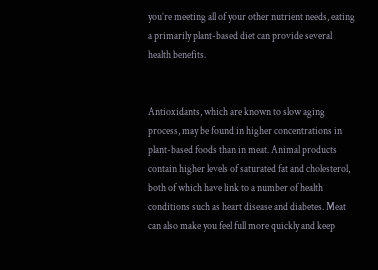you’re meeting all of your other nutrient needs, eating a primarily plant-based diet can provide several health benefits.


Antioxidants, which are known to slow aging process, may be found in higher concentrations in plant-based foods than in meat. Animal products contain higher levels of saturated fat and cholesterol, both of which have link to a number of health conditions such as heart disease and diabetes. Meat can also make you feel full more quickly and keep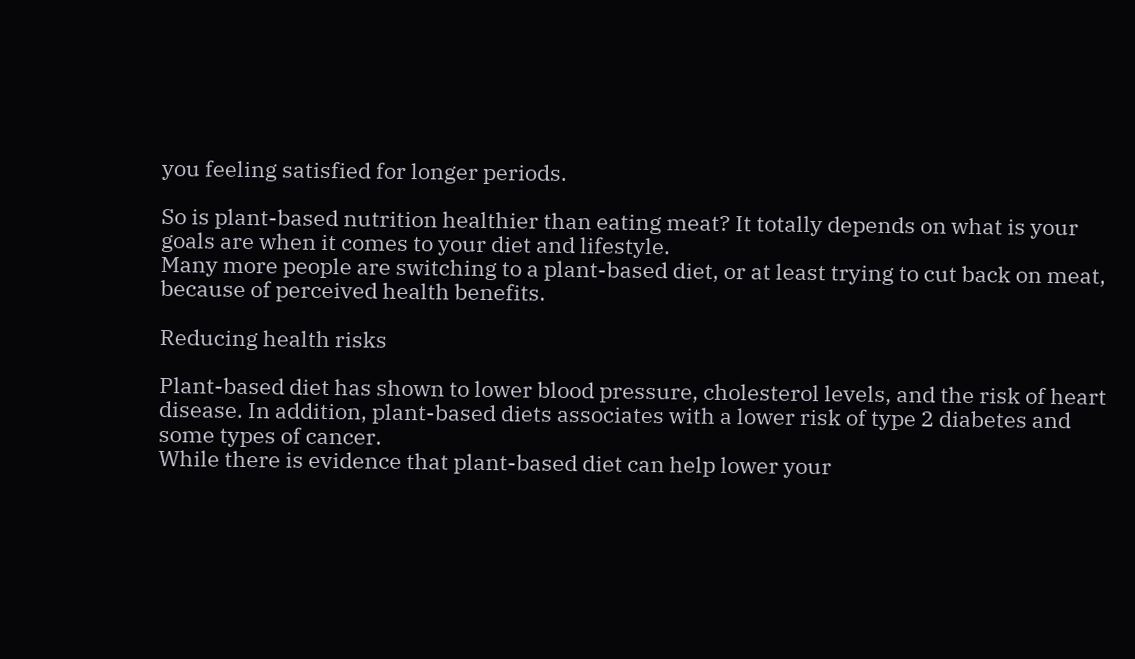you feeling satisfied for longer periods.

So is plant-based nutrition healthier than eating meat? It totally depends on what is your goals are when it comes to your diet and lifestyle.
Many more people are switching to a plant-based diet, or at least trying to cut back on meat, because of perceived health benefits.

Reducing health risks

Plant-based diet has shown to lower blood pressure, cholesterol levels, and the risk of heart disease. In addition, plant-based diets associates with a lower risk of type 2 diabetes and some types of cancer.
While there is evidence that plant-based diet can help lower your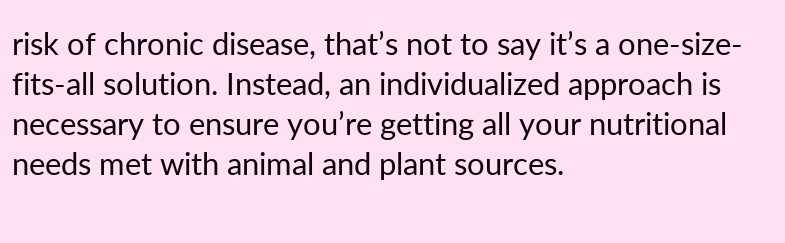risk of chronic disease, that’s not to say it’s a one-size-fits-all solution. Instead, an individualized approach is necessary to ensure you’re getting all your nutritional needs met with animal and plant sources.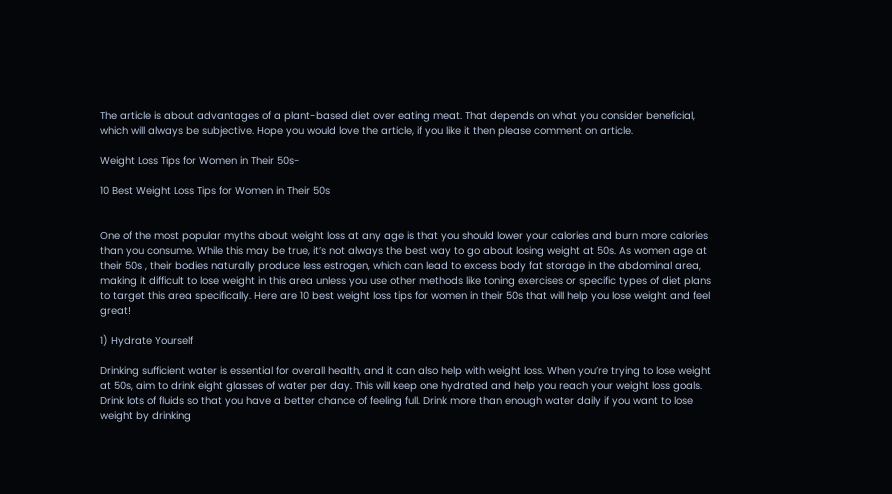The article is about advantages of a plant-based diet over eating meat. That depends on what you consider beneficial, which will always be subjective. Hope you would love the article, if you like it then please comment on article.

Weight Loss Tips for Women in Their 50s-

10 Best Weight Loss Tips for Women in Their 50s


One of the most popular myths about weight loss at any age is that you should lower your calories and burn more calories than you consume. While this may be true, it’s not always the best way to go about losing weight at 50s. As women age at their 50s , their bodies naturally produce less estrogen, which can lead to excess body fat storage in the abdominal area, making it difficult to lose weight in this area unless you use other methods like toning exercises or specific types of diet plans to target this area specifically. Here are 10 best weight loss tips for women in their 50s that will help you lose weight and feel great!

1) Hydrate Yourself

Drinking sufficient water is essential for overall health, and it can also help with weight loss. When you’re trying to lose weight at 50s, aim to drink eight glasses of water per day. This will keep one hydrated and help you reach your weight loss goals. Drink lots of fluids so that you have a better chance of feeling full. Drink more than enough water daily if you want to lose weight by drinking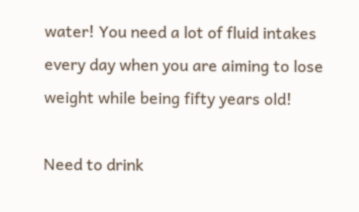water! You need a lot of fluid intakes every day when you are aiming to lose weight while being fifty years old!

Need to drink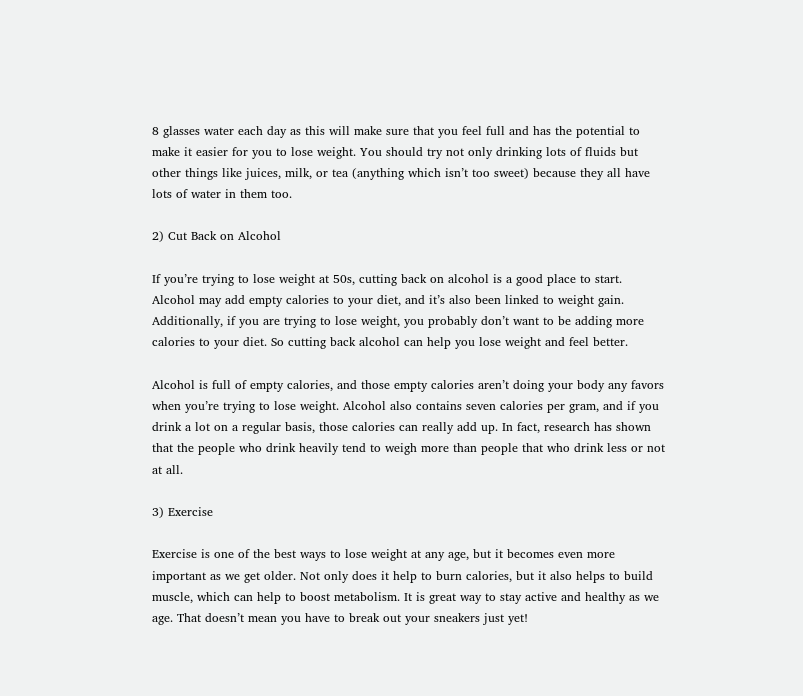8 glasses water each day as this will make sure that you feel full and has the potential to make it easier for you to lose weight. You should try not only drinking lots of fluids but other things like juices, milk, or tea (anything which isn’t too sweet) because they all have lots of water in them too.

2) Cut Back on Alcohol

If you’re trying to lose weight at 50s, cutting back on alcohol is a good place to start. Alcohol may add empty calories to your diet, and it’s also been linked to weight gain. Additionally, if you are trying to lose weight, you probably don’t want to be adding more calories to your diet. So cutting back alcohol can help you lose weight and feel better.

Alcohol is full of empty calories, and those empty calories aren’t doing your body any favors when you’re trying to lose weight. Alcohol also contains seven calories per gram, and if you drink a lot on a regular basis, those calories can really add up. In fact, research has shown that the people who drink heavily tend to weigh more than people that who drink less or not at all.

3) Exercise

Exercise is one of the best ways to lose weight at any age, but it becomes even more important as we get older. Not only does it help to burn calories, but it also helps to build muscle, which can help to boost metabolism. It is great way to stay active and healthy as we age. That doesn’t mean you have to break out your sneakers just yet!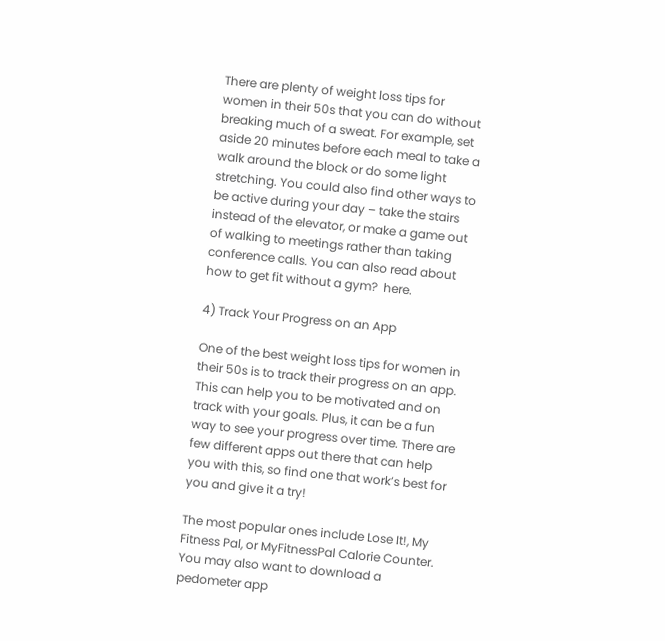There are plenty of weight loss tips for women in their 50s that you can do without breaking much of a sweat. For example, set aside 20 minutes before each meal to take a walk around the block or do some light stretching. You could also find other ways to be active during your day – take the stairs instead of the elevator, or make a game out of walking to meetings rather than taking conference calls. You can also read about how to get fit without a gym?  here.

4) Track Your Progress on an App

One of the best weight loss tips for women in their 50s is to track their progress on an app. This can help you to be motivated and on track with your goals. Plus, it can be a fun way to see your progress over time. There are few different apps out there that can help you with this, so find one that work’s best for you and give it a try!

The most popular ones include Lose It!, My Fitness Pal, or MyFitnessPal Calorie Counter. You may also want to download a pedometer app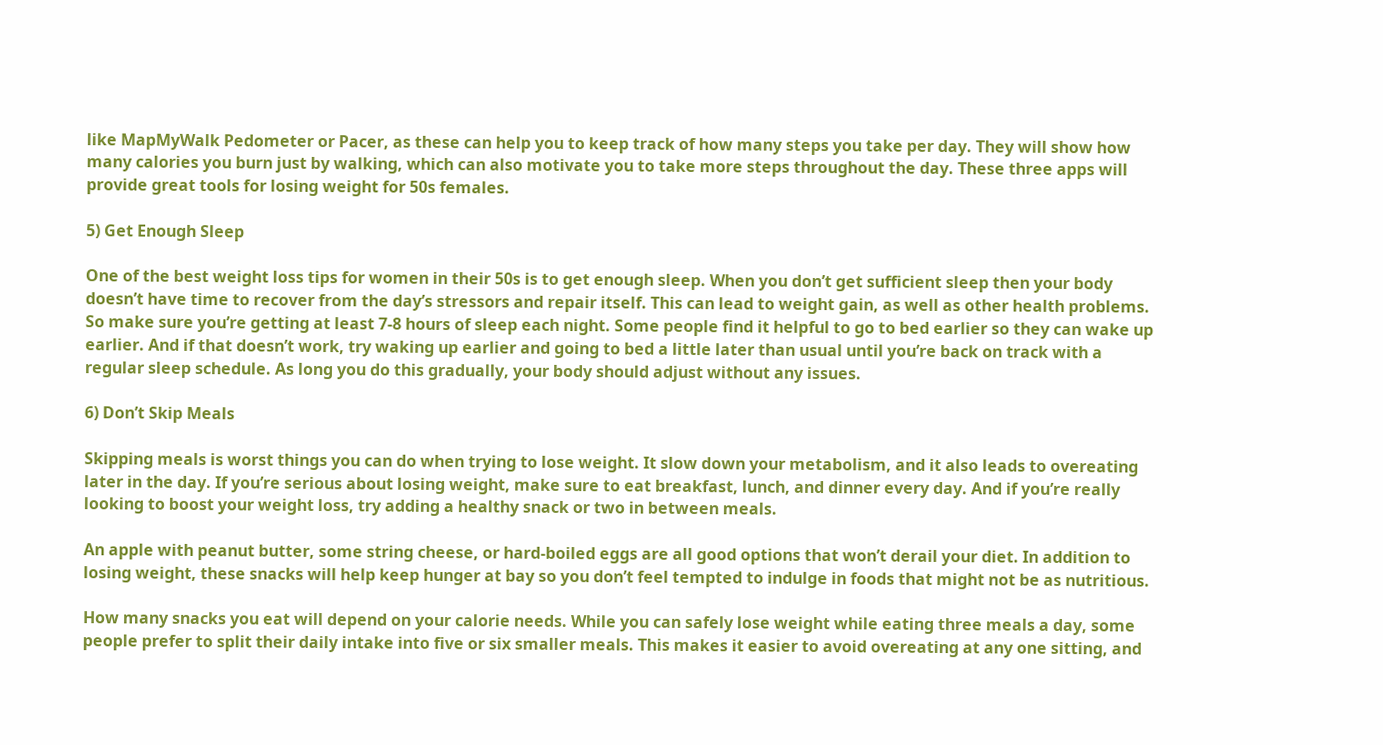like MapMyWalk Pedometer or Pacer, as these can help you to keep track of how many steps you take per day. They will show how many calories you burn just by walking, which can also motivate you to take more steps throughout the day. These three apps will provide great tools for losing weight for 50s females.

5) Get Enough Sleep

One of the best weight loss tips for women in their 50s is to get enough sleep. When you don’t get sufficient sleep then your body doesn’t have time to recover from the day’s stressors and repair itself. This can lead to weight gain, as well as other health problems. So make sure you’re getting at least 7-8 hours of sleep each night. Some people find it helpful to go to bed earlier so they can wake up earlier. And if that doesn’t work, try waking up earlier and going to bed a little later than usual until you’re back on track with a regular sleep schedule. As long you do this gradually, your body should adjust without any issues.

6) Don’t Skip Meals

Skipping meals is worst things you can do when trying to lose weight. It slow down your metabolism, and it also leads to overeating later in the day. If you’re serious about losing weight, make sure to eat breakfast, lunch, and dinner every day. And if you’re really looking to boost your weight loss, try adding a healthy snack or two in between meals.

An apple with peanut butter, some string cheese, or hard-boiled eggs are all good options that won’t derail your diet. In addition to losing weight, these snacks will help keep hunger at bay so you don’t feel tempted to indulge in foods that might not be as nutritious.

How many snacks you eat will depend on your calorie needs. While you can safely lose weight while eating three meals a day, some people prefer to split their daily intake into five or six smaller meals. This makes it easier to avoid overeating at any one sitting, and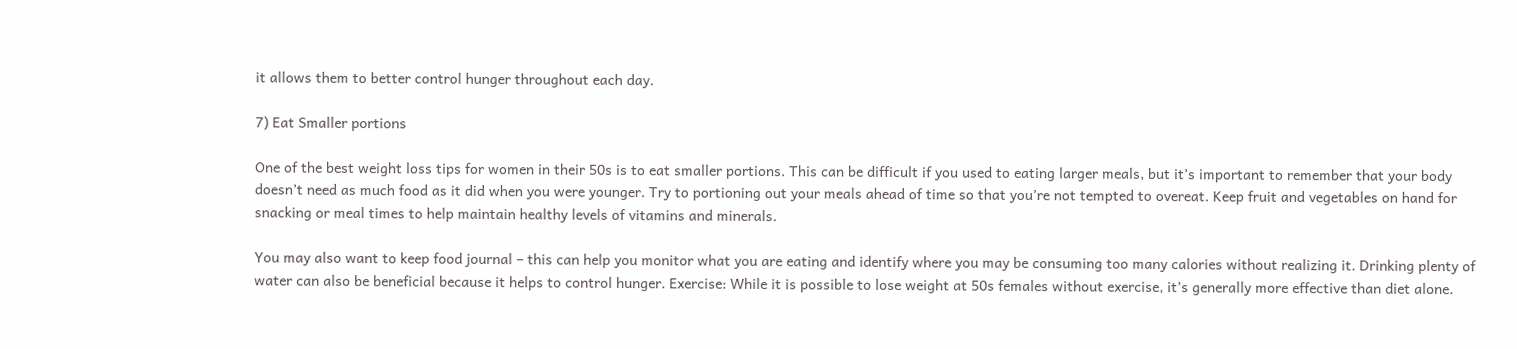it allows them to better control hunger throughout each day.

7) Eat Smaller portions

One of the best weight loss tips for women in their 50s is to eat smaller portions. This can be difficult if you used to eating larger meals, but it’s important to remember that your body doesn’t need as much food as it did when you were younger. Try to portioning out your meals ahead of time so that you’re not tempted to overeat. Keep fruit and vegetables on hand for snacking or meal times to help maintain healthy levels of vitamins and minerals.

You may also want to keep food journal – this can help you monitor what you are eating and identify where you may be consuming too many calories without realizing it. Drinking plenty of water can also be beneficial because it helps to control hunger. Exercise: While it is possible to lose weight at 50s females without exercise, it’s generally more effective than diet alone.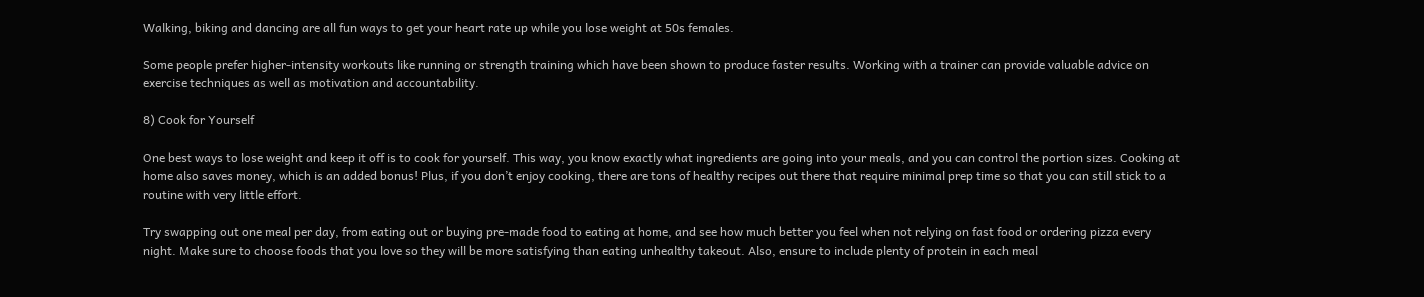Walking, biking and dancing are all fun ways to get your heart rate up while you lose weight at 50s females.

Some people prefer higher-intensity workouts like running or strength training which have been shown to produce faster results. Working with a trainer can provide valuable advice on exercise techniques as well as motivation and accountability.

8) Cook for Yourself

One best ways to lose weight and keep it off is to cook for yourself. This way, you know exactly what ingredients are going into your meals, and you can control the portion sizes. Cooking at home also saves money, which is an added bonus! Plus, if you don’t enjoy cooking, there are tons of healthy recipes out there that require minimal prep time so that you can still stick to a routine with very little effort.

Try swapping out one meal per day, from eating out or buying pre-made food to eating at home, and see how much better you feel when not relying on fast food or ordering pizza every night. Make sure to choose foods that you love so they will be more satisfying than eating unhealthy takeout. Also, ensure to include plenty of protein in each meal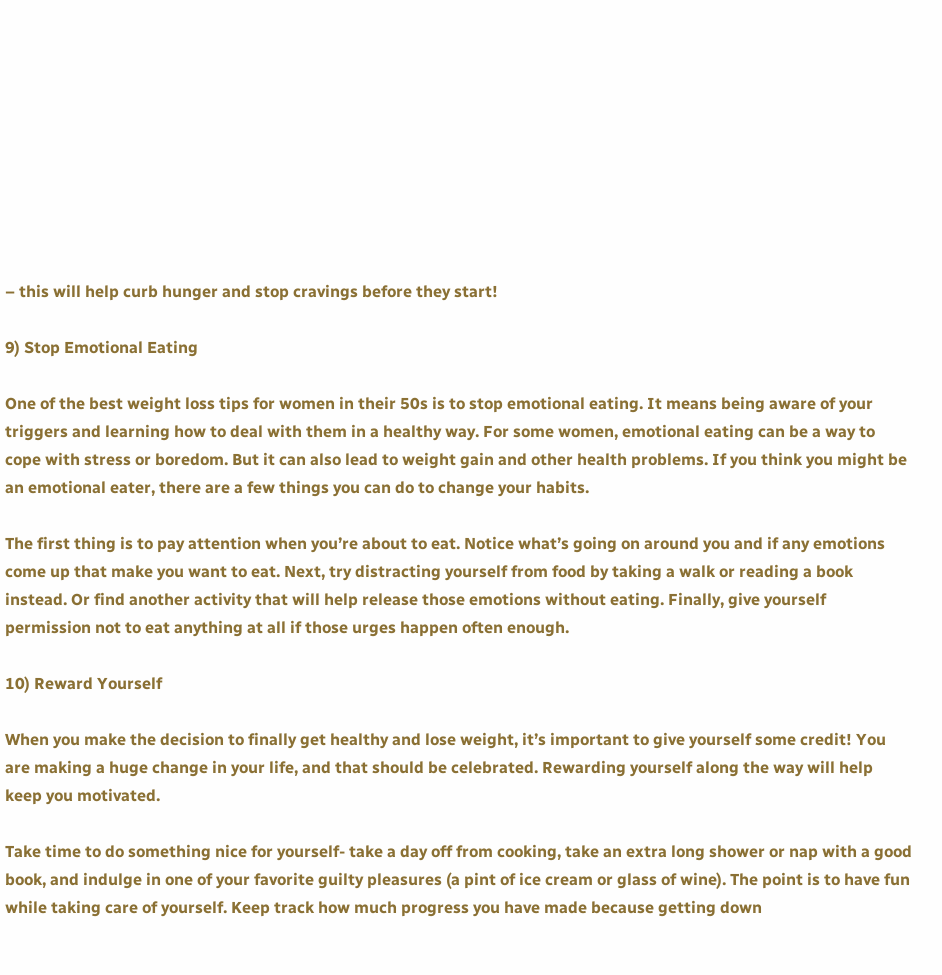– this will help curb hunger and stop cravings before they start!

9) Stop Emotional Eating

One of the best weight loss tips for women in their 50s is to stop emotional eating. It means being aware of your triggers and learning how to deal with them in a healthy way. For some women, emotional eating can be a way to cope with stress or boredom. But it can also lead to weight gain and other health problems. If you think you might be an emotional eater, there are a few things you can do to change your habits.

The first thing is to pay attention when you’re about to eat. Notice what’s going on around you and if any emotions come up that make you want to eat. Next, try distracting yourself from food by taking a walk or reading a book instead. Or find another activity that will help release those emotions without eating. Finally, give yourself permission not to eat anything at all if those urges happen often enough.

10) Reward Yourself

When you make the decision to finally get healthy and lose weight, it’s important to give yourself some credit! You are making a huge change in your life, and that should be celebrated. Rewarding yourself along the way will help keep you motivated.

Take time to do something nice for yourself- take a day off from cooking, take an extra long shower or nap with a good book, and indulge in one of your favorite guilty pleasures (a pint of ice cream or glass of wine). The point is to have fun while taking care of yourself. Keep track how much progress you have made because getting down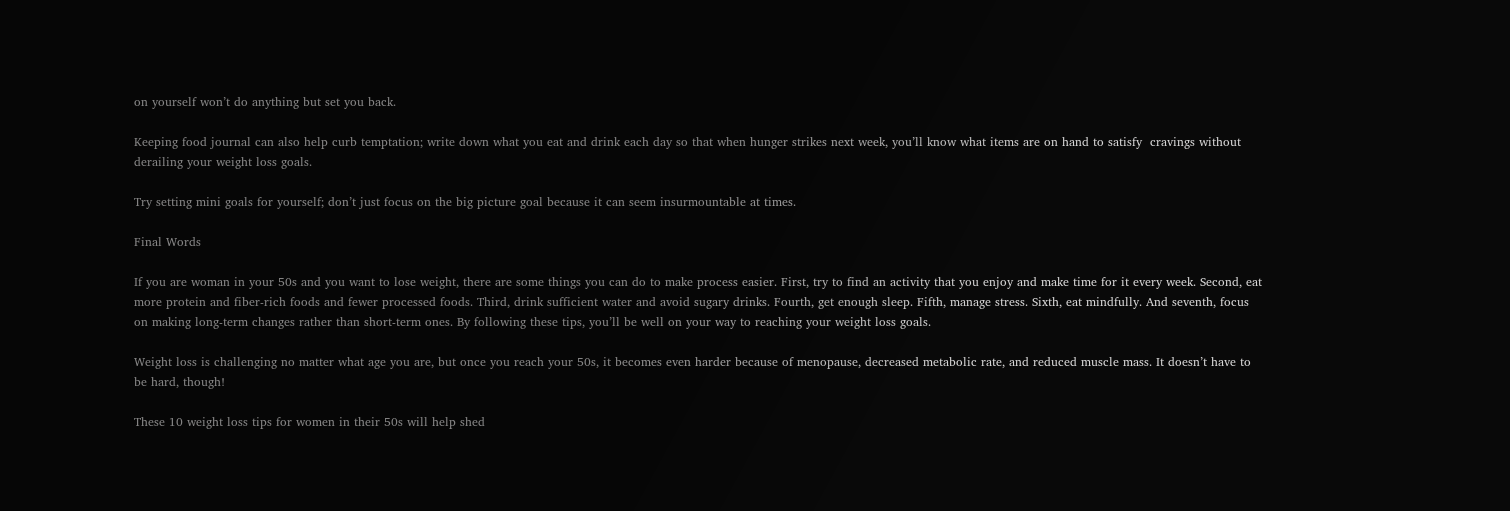on yourself won’t do anything but set you back.

Keeping food journal can also help curb temptation; write down what you eat and drink each day so that when hunger strikes next week, you’ll know what items are on hand to satisfy  cravings without derailing your weight loss goals.

Try setting mini goals for yourself; don’t just focus on the big picture goal because it can seem insurmountable at times.

Final Words

If you are woman in your 50s and you want to lose weight, there are some things you can do to make process easier. First, try to find an activity that you enjoy and make time for it every week. Second, eat more protein and fiber-rich foods and fewer processed foods. Third, drink sufficient water and avoid sugary drinks. Fourth, get enough sleep. Fifth, manage stress. Sixth, eat mindfully. And seventh, focus on making long-term changes rather than short-term ones. By following these tips, you’ll be well on your way to reaching your weight loss goals.

Weight loss is challenging no matter what age you are, but once you reach your 50s, it becomes even harder because of menopause, decreased metabolic rate, and reduced muscle mass. It doesn’t have to be hard, though!

These 10 weight loss tips for women in their 50s will help shed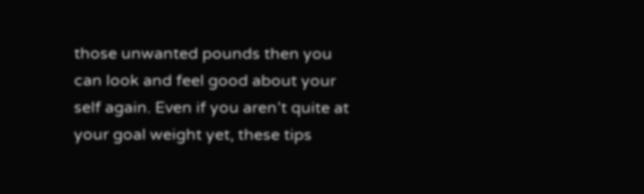those unwanted pounds then you can look and feel good about your self again. Even if you aren’t quite at your goal weight yet, these tips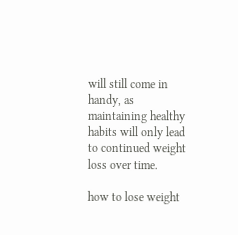will still come in handy, as maintaining healthy habits will only lead to continued weight loss over time.

how to lose weight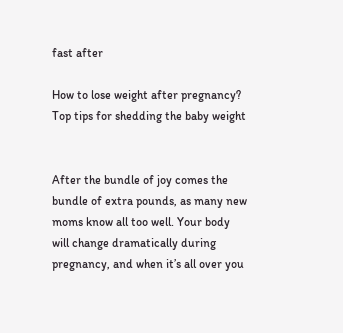fast after

How to lose weight after pregnancy? Top tips for shedding the baby weight


After the bundle of joy comes the bundle of extra pounds, as many new moms know all too well. Your body will change dramatically during pregnancy, and when it’s all over you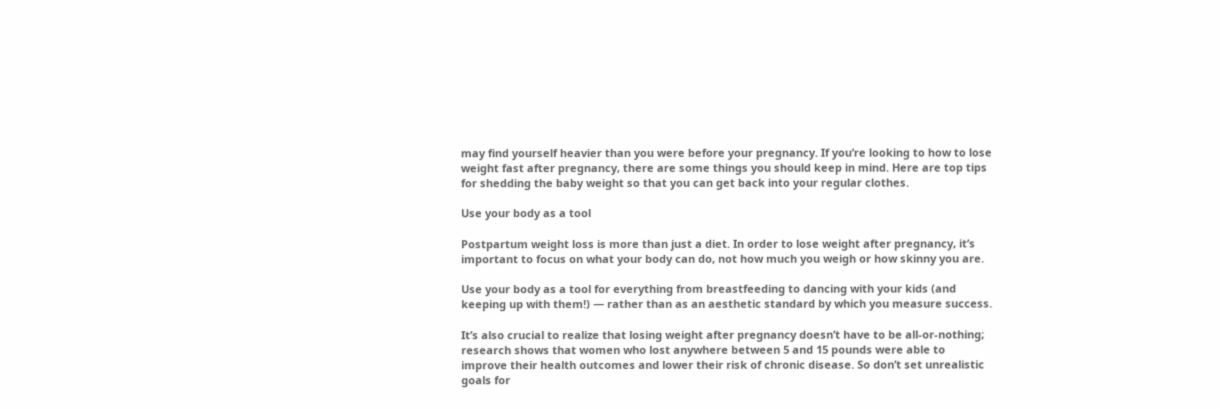may find yourself heavier than you were before your pregnancy. If you’re looking to how to lose weight fast after pregnancy, there are some things you should keep in mind. Here are top tips for shedding the baby weight so that you can get back into your regular clothes.

Use your body as a tool

Postpartum weight loss is more than just a diet. In order to lose weight after pregnancy, it’s important to focus on what your body can do, not how much you weigh or how skinny you are.

Use your body as a tool for everything from breastfeeding to dancing with your kids (and keeping up with them!) — rather than as an aesthetic standard by which you measure success.

It’s also crucial to realize that losing weight after pregnancy doesn’t have to be all-or-nothing; research shows that women who lost anywhere between 5 and 15 pounds were able to improve their health outcomes and lower their risk of chronic disease. So don’t set unrealistic goals for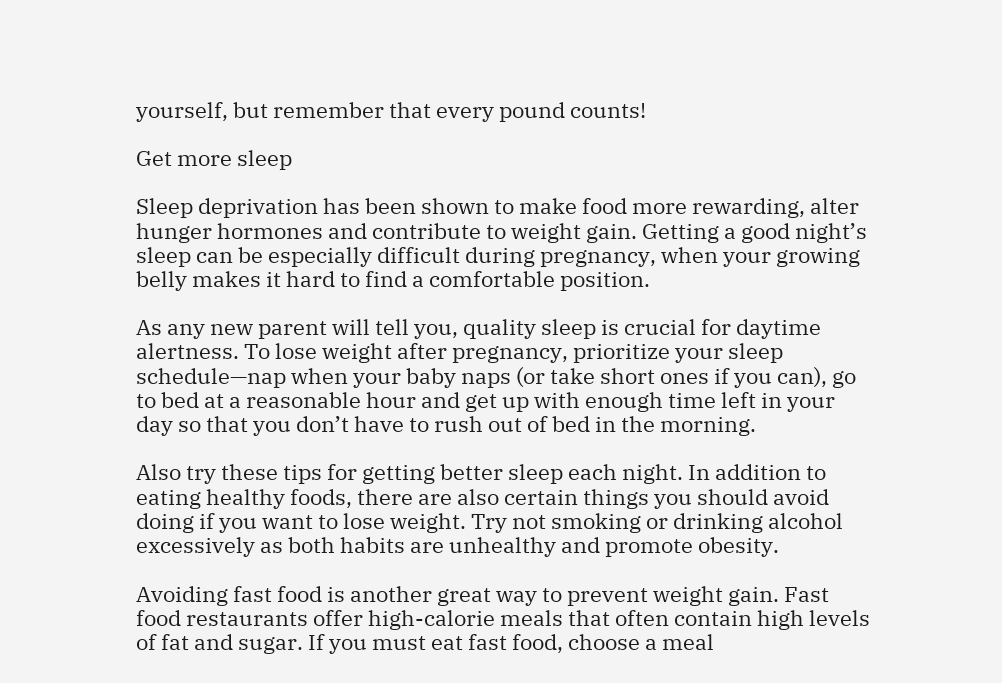yourself, but remember that every pound counts!

Get more sleep

Sleep deprivation has been shown to make food more rewarding, alter hunger hormones and contribute to weight gain. Getting a good night’s sleep can be especially difficult during pregnancy, when your growing belly makes it hard to find a comfortable position.

As any new parent will tell you, quality sleep is crucial for daytime alertness. To lose weight after pregnancy, prioritize your sleep schedule—nap when your baby naps (or take short ones if you can), go to bed at a reasonable hour and get up with enough time left in your day so that you don’t have to rush out of bed in the morning.

Also try these tips for getting better sleep each night. In addition to eating healthy foods, there are also certain things you should avoid doing if you want to lose weight. Try not smoking or drinking alcohol excessively as both habits are unhealthy and promote obesity.

Avoiding fast food is another great way to prevent weight gain. Fast food restaurants offer high-calorie meals that often contain high levels of fat and sugar. If you must eat fast food, choose a meal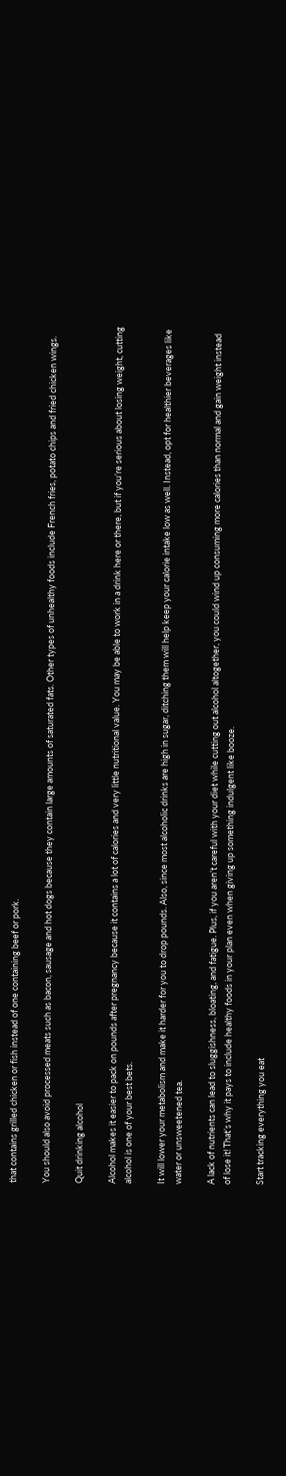that contains grilled chicken or fish instead of one containing beef or pork.

You should also avoid processed meats such as bacon, sausage and hot dogs because they contain large amounts of saturated fats. Other types of unhealthy foods include French fries, potato chips and fried chicken wings.

Quit drinking alcohol

Alcohol makes it easier to pack on pounds after pregnancy because it contains a lot of calories and very little nutritional value. You may be able to work in a drink here or there, but if you’re serious about losing weight, cutting alcohol is one of your best bets.

It will lower your metabolism and make it harder for you to drop pounds. Also, since most alcoholic drinks are high in sugar, ditching them will help keep your calorie intake low as well. Instead, opt for healthier beverages like water or unsweetened tea.

A lack of nutrients can lead to sluggishness, bloating, and fatigue. Plus, if you aren’t careful with your diet while cutting out alcohol altogether, you could wind up consuming more calories than normal and gain weight instead of lose it! That’s why it pays to include healthy foods in your plan even when giving up something indulgent like booze.

Start tracking everything you eat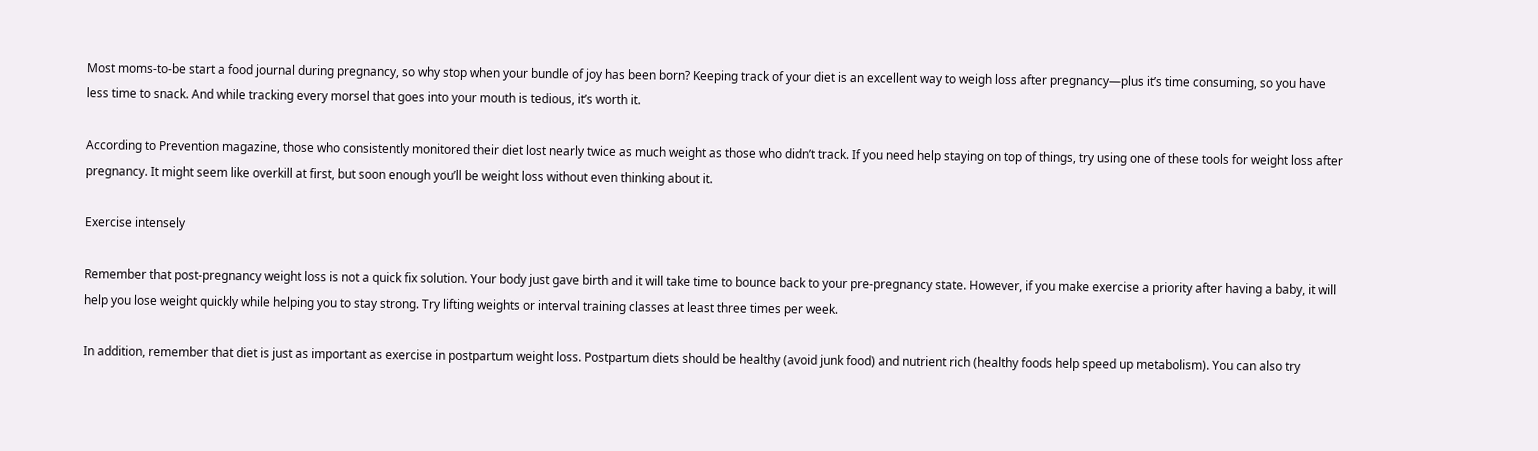Most moms-to-be start a food journal during pregnancy, so why stop when your bundle of joy has been born? Keeping track of your diet is an excellent way to weigh loss after pregnancy—plus it’s time consuming, so you have less time to snack. And while tracking every morsel that goes into your mouth is tedious, it’s worth it.

According to Prevention magazine, those who consistently monitored their diet lost nearly twice as much weight as those who didn’t track. If you need help staying on top of things, try using one of these tools for weight loss after pregnancy. It might seem like overkill at first, but soon enough you’ll be weight loss without even thinking about it.

Exercise intensely

Remember that post-pregnancy weight loss is not a quick fix solution. Your body just gave birth and it will take time to bounce back to your pre-pregnancy state. However, if you make exercise a priority after having a baby, it will help you lose weight quickly while helping you to stay strong. Try lifting weights or interval training classes at least three times per week.

In addition, remember that diet is just as important as exercise in postpartum weight loss. Postpartum diets should be healthy (avoid junk food) and nutrient rich (healthy foods help speed up metabolism). You can also try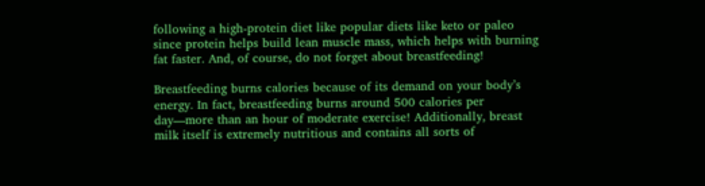following a high-protein diet like popular diets like keto or paleo since protein helps build lean muscle mass, which helps with burning fat faster. And, of course, do not forget about breastfeeding!

Breastfeeding burns calories because of its demand on your body’s energy. In fact, breastfeeding burns around 500 calories per day—more than an hour of moderate exercise! Additionally, breast milk itself is extremely nutritious and contains all sorts of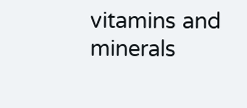vitamins and minerals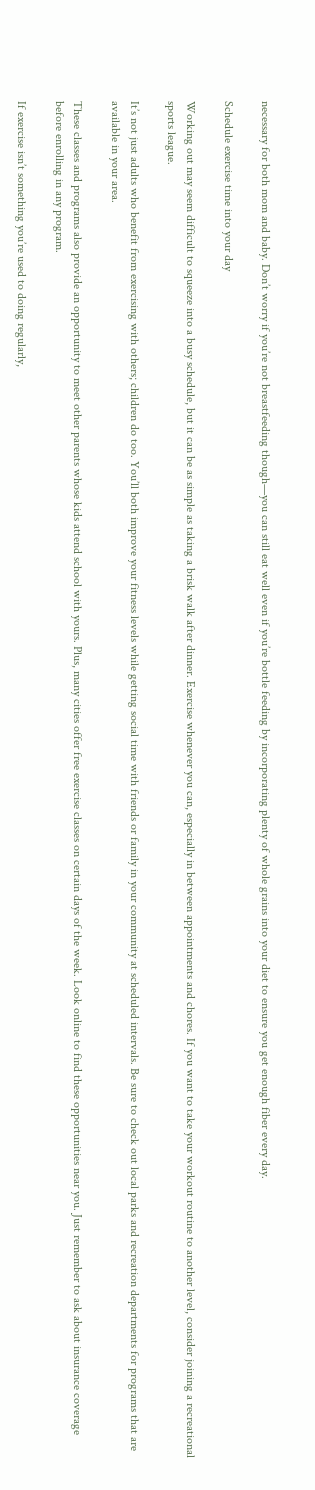necessary for both mom and baby. Don’t worry if you’re not breastfeeding though—you can still eat well even if you’re bottle feeding by incorporating plenty of whole grains into your diet to ensure you get enough fiber every day.

Schedule exercise time into your day

Working out may seem difficult to squeeze into a busy schedule, but it can be as simple as taking a brisk walk after dinner. Exercise whenever you can, especially in between appointments and chores. If you want to take your workout routine to another level, consider joining a recreational sports league.

It’s not just adults who benefit from exercising with others; children do too. You’ll both improve your fitness levels while getting social time with friends or family in your community at scheduled intervals. Be sure to check out local parks and recreation departments for programs that are available in your area.

These classes and programs also provide an opportunity to meet other parents whose kids attend school with yours. Plus, many cities offer free exercise classes on certain days of the week. Look online to find these opportunities near you. Just remember to ask about insurance coverage before enrolling in any program.

If exercise isn’t something you’re used to doing regularly,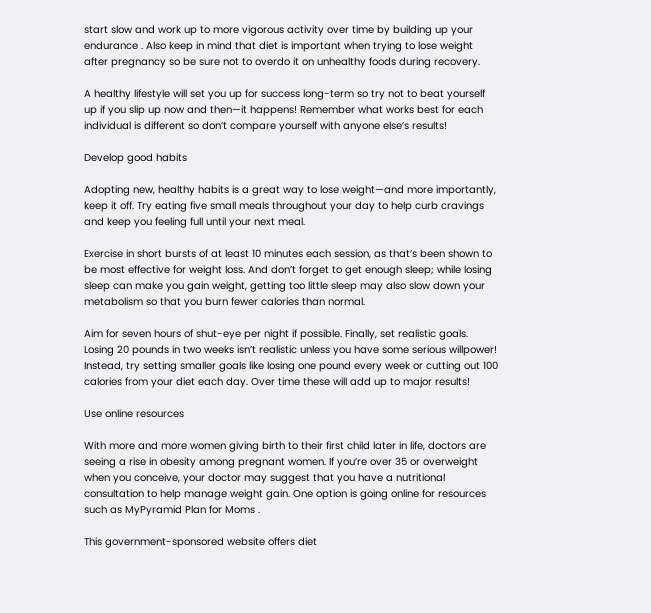start slow and work up to more vigorous activity over time by building up your endurance . Also keep in mind that diet is important when trying to lose weight after pregnancy so be sure not to overdo it on unhealthy foods during recovery.

A healthy lifestyle will set you up for success long-term so try not to beat yourself up if you slip up now and then—it happens! Remember what works best for each individual is different so don’t compare yourself with anyone else’s results!

Develop good habits

Adopting new, healthy habits is a great way to lose weight—and more importantly, keep it off. Try eating five small meals throughout your day to help curb cravings and keep you feeling full until your next meal.

Exercise in short bursts of at least 10 minutes each session, as that’s been shown to be most effective for weight loss. And don’t forget to get enough sleep; while losing sleep can make you gain weight, getting too little sleep may also slow down your metabolism so that you burn fewer calories than normal.

Aim for seven hours of shut-eye per night if possible. Finally, set realistic goals. Losing 20 pounds in two weeks isn’t realistic unless you have some serious willpower! Instead, try setting smaller goals like losing one pound every week or cutting out 100 calories from your diet each day. Over time these will add up to major results!

Use online resources

With more and more women giving birth to their first child later in life, doctors are seeing a rise in obesity among pregnant women. If you’re over 35 or overweight when you conceive, your doctor may suggest that you have a nutritional consultation to help manage weight gain. One option is going online for resources such as MyPyramid Plan for Moms .

This government-sponsored website offers diet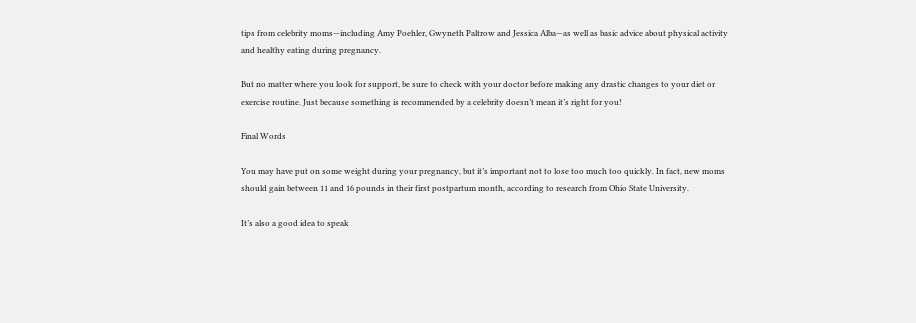tips from celebrity moms—including Amy Poehler, Gwyneth Paltrow and Jessica Alba—as well as basic advice about physical activity and healthy eating during pregnancy.

But no matter where you look for support, be sure to check with your doctor before making any drastic changes to your diet or exercise routine. Just because something is recommended by a celebrity doesn’t mean it’s right for you!

Final Words

You may have put on some weight during your pregnancy, but it’s important not to lose too much too quickly. In fact, new moms should gain between 11 and 16 pounds in their first postpartum month, according to research from Ohio State University.

It’s also a good idea to speak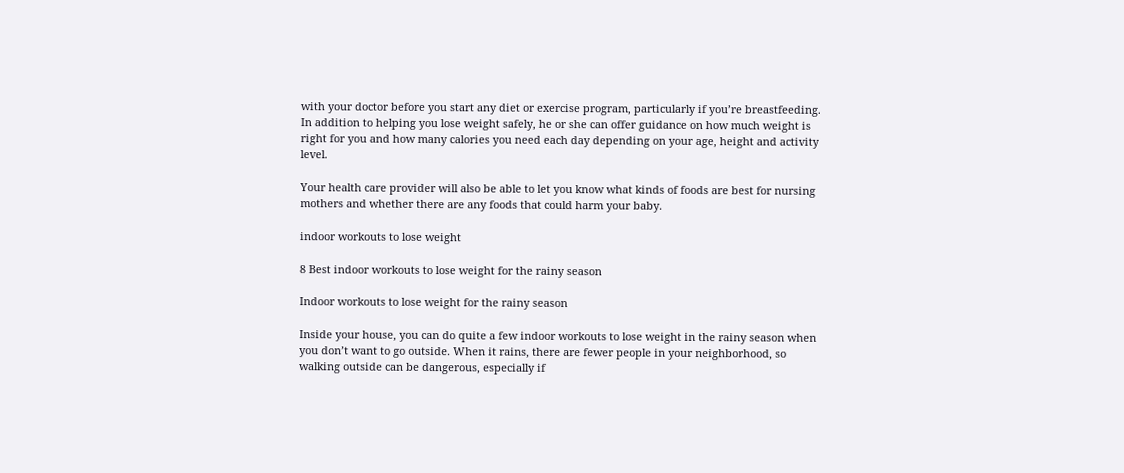with your doctor before you start any diet or exercise program, particularly if you’re breastfeeding. In addition to helping you lose weight safely, he or she can offer guidance on how much weight is right for you and how many calories you need each day depending on your age, height and activity level.

Your health care provider will also be able to let you know what kinds of foods are best for nursing mothers and whether there are any foods that could harm your baby.

indoor workouts to lose weight

8 Best indoor workouts to lose weight for the rainy season

Indoor workouts to lose weight for the rainy season

Inside your house, you can do quite a few indoor workouts to lose weight in the rainy season when you don’t want to go outside. When it rains, there are fewer people in your neighborhood, so walking outside can be dangerous, especially if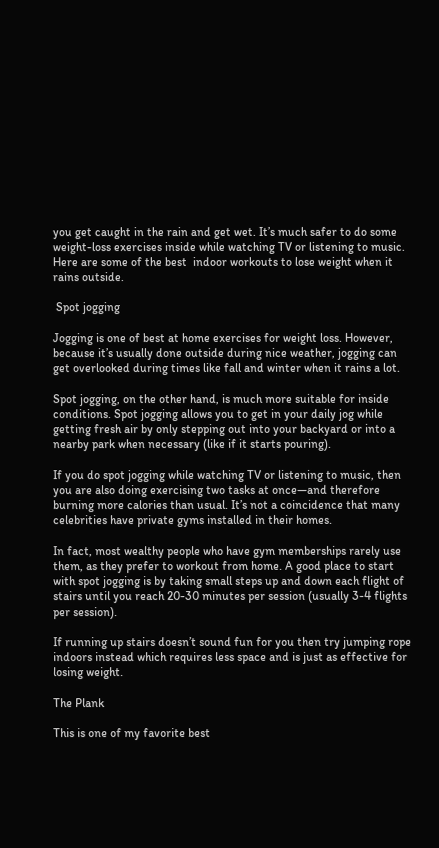you get caught in the rain and get wet. It’s much safer to do some weight-loss exercises inside while watching TV or listening to music. Here are some of the best  indoor workouts to lose weight when it rains outside.

 Spot jogging

Jogging is one of best at home exercises for weight loss. However, because it’s usually done outside during nice weather, jogging can get overlooked during times like fall and winter when it rains a lot.

Spot jogging, on the other hand, is much more suitable for inside conditions. Spot jogging allows you to get in your daily jog while getting fresh air by only stepping out into your backyard or into a nearby park when necessary (like if it starts pouring).

If you do spot jogging while watching TV or listening to music, then you are also doing exercising two tasks at once—and therefore burning more calories than usual. It’s not a coincidence that many celebrities have private gyms installed in their homes.

In fact, most wealthy people who have gym memberships rarely use them, as they prefer to workout from home. A good place to start with spot jogging is by taking small steps up and down each flight of stairs until you reach 20-30 minutes per session (usually 3-4 flights per session).

If running up stairs doesn’t sound fun for you then try jumping rope indoors instead which requires less space and is just as effective for losing weight.

The Plank

This is one of my favorite best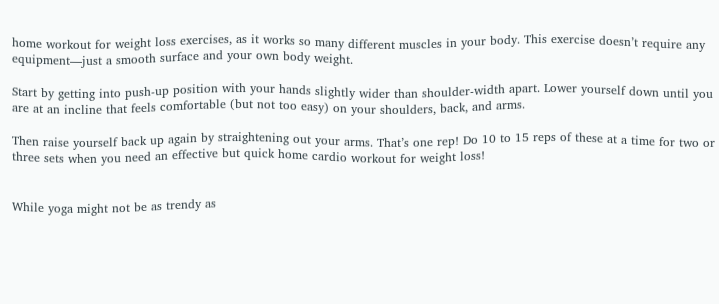home workout for weight loss exercises, as it works so many different muscles in your body. This exercise doesn’t require any equipment—just a smooth surface and your own body weight.

Start by getting into push-up position with your hands slightly wider than shoulder-width apart. Lower yourself down until you are at an incline that feels comfortable (but not too easy) on your shoulders, back, and arms.

Then raise yourself back up again by straightening out your arms. That’s one rep! Do 10 to 15 reps of these at a time for two or three sets when you need an effective but quick home cardio workout for weight loss!


While yoga might not be as trendy as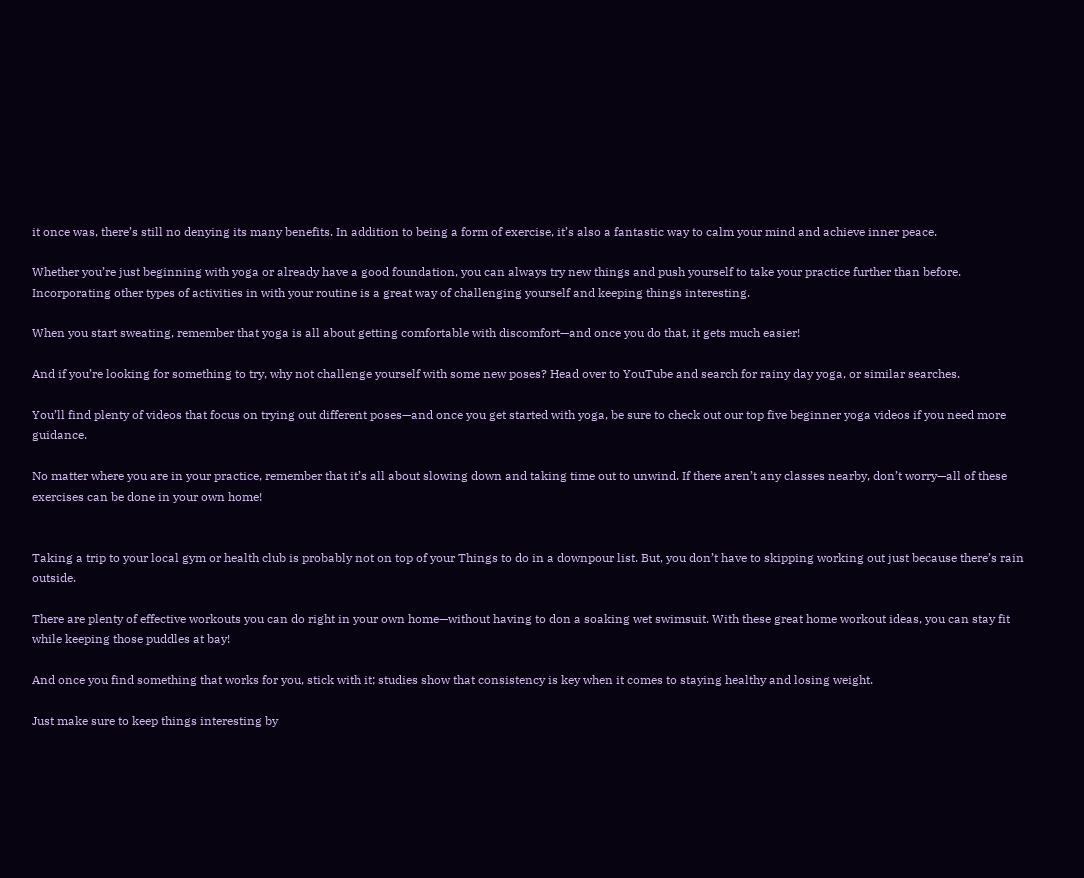it once was, there’s still no denying its many benefits. In addition to being a form of exercise, it’s also a fantastic way to calm your mind and achieve inner peace.

Whether you’re just beginning with yoga or already have a good foundation, you can always try new things and push yourself to take your practice further than before. Incorporating other types of activities in with your routine is a great way of challenging yourself and keeping things interesting.

When you start sweating, remember that yoga is all about getting comfortable with discomfort—and once you do that, it gets much easier!

And if you’re looking for something to try, why not challenge yourself with some new poses? Head over to YouTube and search for rainy day yoga, or similar searches.

You’ll find plenty of videos that focus on trying out different poses—and once you get started with yoga, be sure to check out our top five beginner yoga videos if you need more guidance.

No matter where you are in your practice, remember that it’s all about slowing down and taking time out to unwind. If there aren’t any classes nearby, don’t worry—all of these exercises can be done in your own home!


Taking a trip to your local gym or health club is probably not on top of your Things to do in a downpour list. But, you don’t have to skipping working out just because there’s rain outside.

There are plenty of effective workouts you can do right in your own home—without having to don a soaking wet swimsuit. With these great home workout ideas, you can stay fit while keeping those puddles at bay!

And once you find something that works for you, stick with it; studies show that consistency is key when it comes to staying healthy and losing weight.

Just make sure to keep things interesting by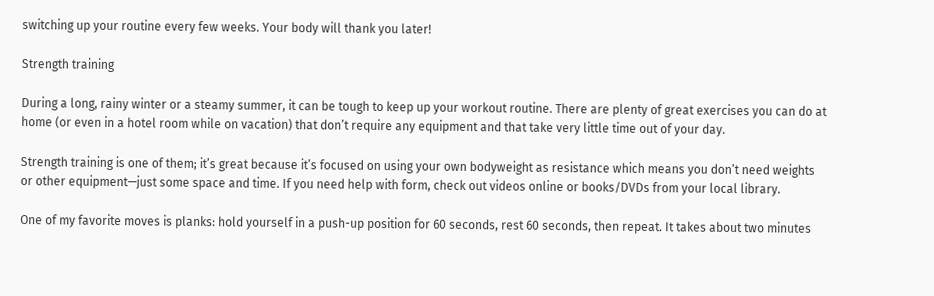switching up your routine every few weeks. Your body will thank you later!

Strength training

During a long, rainy winter or a steamy summer, it can be tough to keep up your workout routine. There are plenty of great exercises you can do at home (or even in a hotel room while on vacation) that don’t require any equipment and that take very little time out of your day.

Strength training is one of them; it’s great because it’s focused on using your own bodyweight as resistance which means you don’t need weights or other equipment—just some space and time. If you need help with form, check out videos online or books/DVDs from your local library.

One of my favorite moves is planks: hold yourself in a push-up position for 60 seconds, rest 60 seconds, then repeat. It takes about two minutes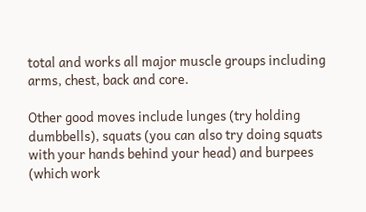total and works all major muscle groups including arms, chest, back and core.

Other good moves include lunges (try holding dumbbells), squats (you can also try doing squats with your hands behind your head) and burpees (which work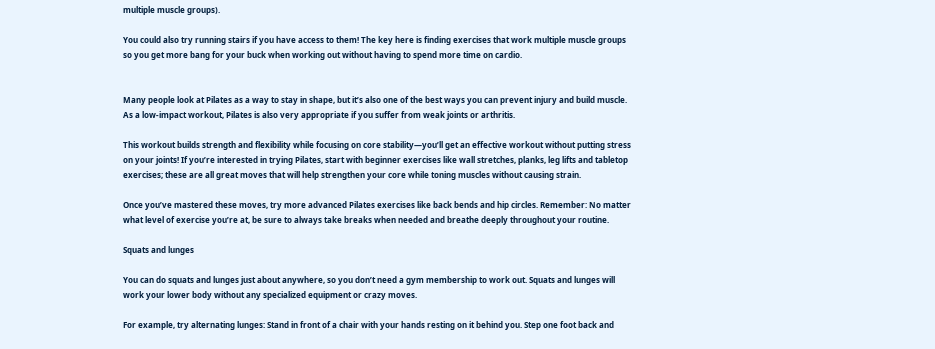multiple muscle groups).

You could also try running stairs if you have access to them! The key here is finding exercises that work multiple muscle groups so you get more bang for your buck when working out without having to spend more time on cardio.


Many people look at Pilates as a way to stay in shape, but it’s also one of the best ways you can prevent injury and build muscle. As a low-impact workout, Pilates is also very appropriate if you suffer from weak joints or arthritis.

This workout builds strength and flexibility while focusing on core stability—you’ll get an effective workout without putting stress on your joints! If you’re interested in trying Pilates, start with beginner exercises like wall stretches, planks, leg lifts and tabletop exercises; these are all great moves that will help strengthen your core while toning muscles without causing strain.

Once you’ve mastered these moves, try more advanced Pilates exercises like back bends and hip circles. Remember: No matter what level of exercise you’re at, be sure to always take breaks when needed and breathe deeply throughout your routine.

Squats and lunges

You can do squats and lunges just about anywhere, so you don’t need a gym membership to work out. Squats and lunges will work your lower body without any specialized equipment or crazy moves.

For example, try alternating lunges: Stand in front of a chair with your hands resting on it behind you. Step one foot back and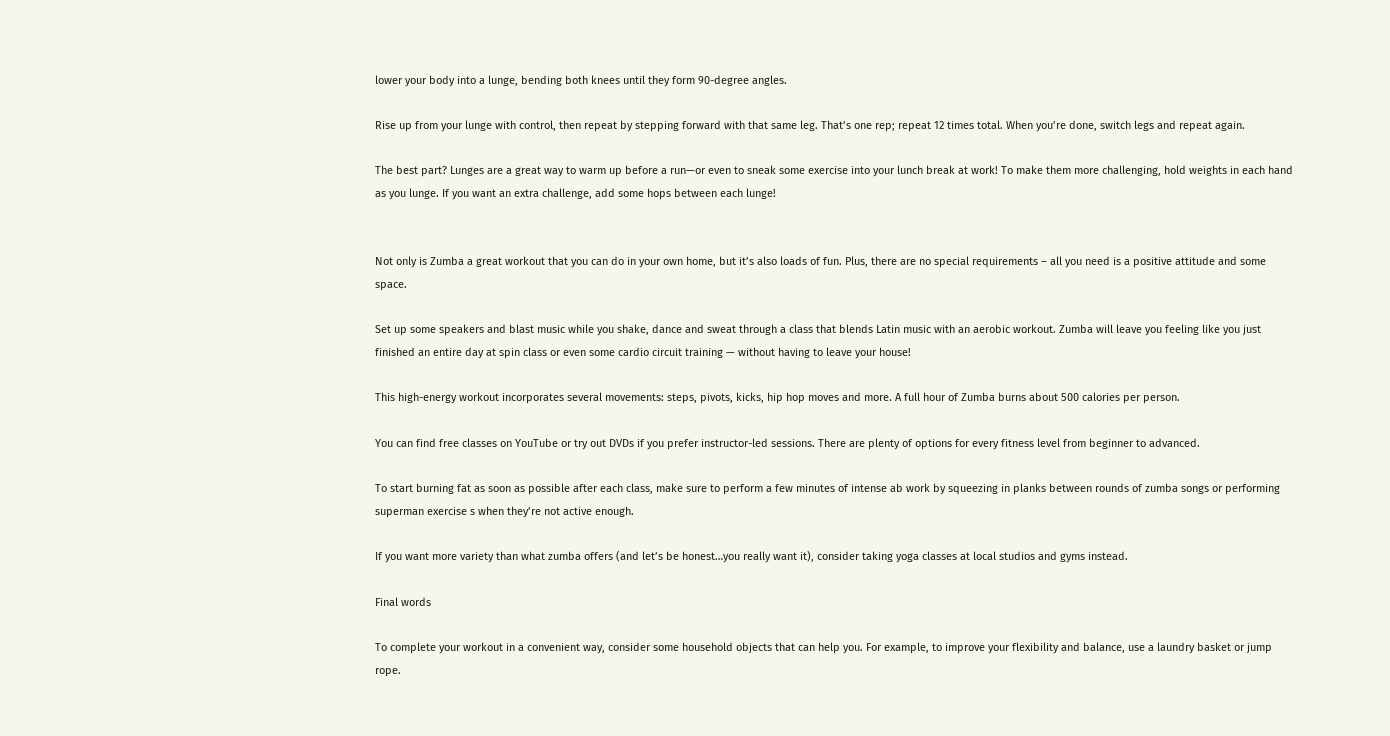lower your body into a lunge, bending both knees until they form 90-degree angles.

Rise up from your lunge with control, then repeat by stepping forward with that same leg. That’s one rep; repeat 12 times total. When you’re done, switch legs and repeat again.

The best part? Lunges are a great way to warm up before a run—or even to sneak some exercise into your lunch break at work! To make them more challenging, hold weights in each hand as you lunge. If you want an extra challenge, add some hops between each lunge!


Not only is Zumba a great workout that you can do in your own home, but it’s also loads of fun. Plus, there are no special requirements – all you need is a positive attitude and some space.

Set up some speakers and blast music while you shake, dance and sweat through a class that blends Latin music with an aerobic workout. Zumba will leave you feeling like you just finished an entire day at spin class or even some cardio circuit training — without having to leave your house!

This high-energy workout incorporates several movements: steps, pivots, kicks, hip hop moves and more. A full hour of Zumba burns about 500 calories per person.

You can find free classes on YouTube or try out DVDs if you prefer instructor-led sessions. There are plenty of options for every fitness level from beginner to advanced.

To start burning fat as soon as possible after each class, make sure to perform a few minutes of intense ab work by squeezing in planks between rounds of zumba songs or performing superman exercise s when they’re not active enough.

If you want more variety than what zumba offers (and let’s be honest…you really want it), consider taking yoga classes at local studios and gyms instead.

Final words

To complete your workout in a convenient way, consider some household objects that can help you. For example, to improve your flexibility and balance, use a laundry basket or jump rope.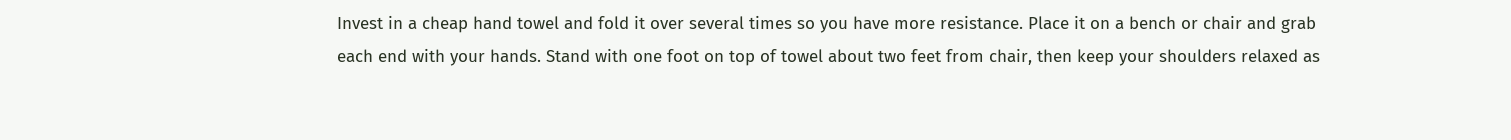Invest in a cheap hand towel and fold it over several times so you have more resistance. Place it on a bench or chair and grab each end with your hands. Stand with one foot on top of towel about two feet from chair, then keep your shoulders relaxed as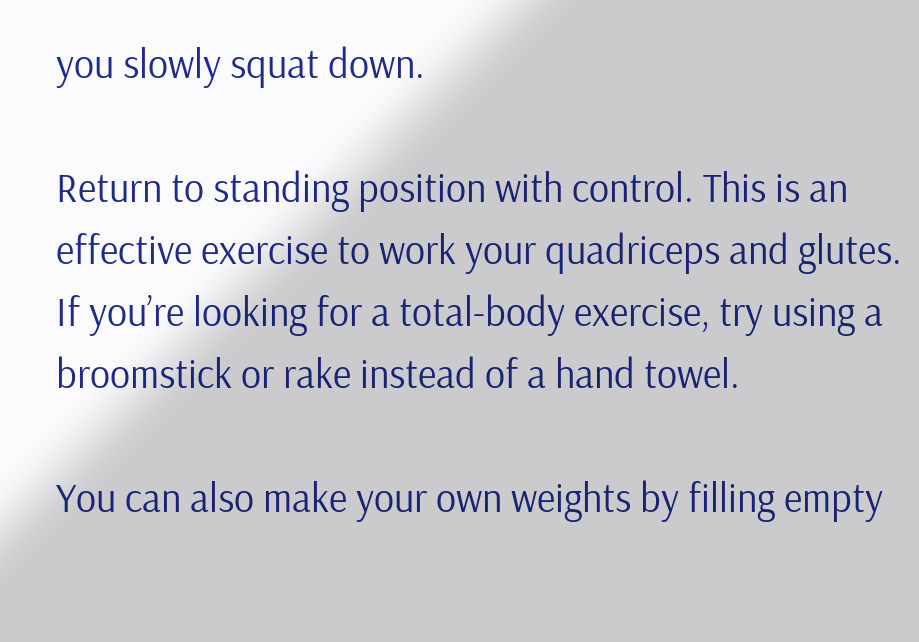you slowly squat down.

Return to standing position with control. This is an effective exercise to work your quadriceps and glutes. If you’re looking for a total-body exercise, try using a broomstick or rake instead of a hand towel.

You can also make your own weights by filling empty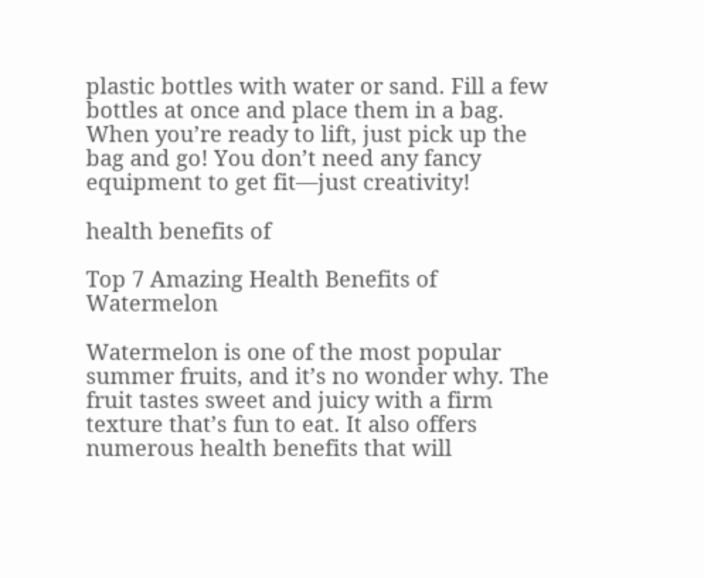plastic bottles with water or sand. Fill a few bottles at once and place them in a bag. When you’re ready to lift, just pick up the bag and go! You don’t need any fancy equipment to get fit—just creativity!

health benefits of

Top 7 Amazing Health Benefits of Watermelon

Watermelon is one of the most popular summer fruits, and it’s no wonder why. The fruit tastes sweet and juicy with a firm texture that’s fun to eat. It also offers numerous health benefits that will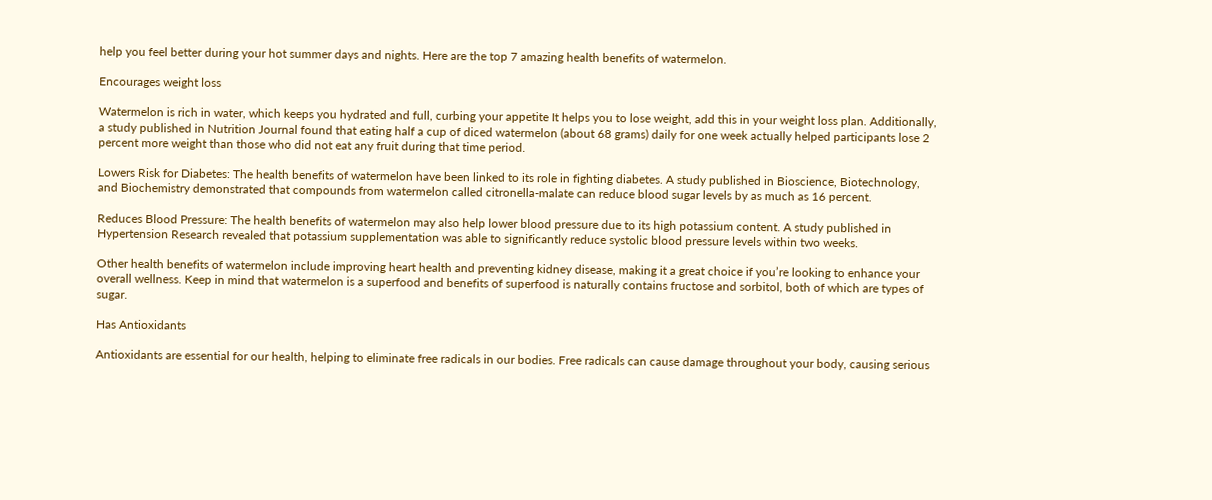help you feel better during your hot summer days and nights. Here are the top 7 amazing health benefits of watermelon.

Encourages weight loss

Watermelon is rich in water, which keeps you hydrated and full, curbing your appetite It helps you to lose weight, add this in your weight loss plan. Additionally, a study published in Nutrition Journal found that eating half a cup of diced watermelon (about 68 grams) daily for one week actually helped participants lose 2 percent more weight than those who did not eat any fruit during that time period.

Lowers Risk for Diabetes: The health benefits of watermelon have been linked to its role in fighting diabetes. A study published in Bioscience, Biotechnology, and Biochemistry demonstrated that compounds from watermelon called citronella-malate can reduce blood sugar levels by as much as 16 percent.

Reduces Blood Pressure: The health benefits of watermelon may also help lower blood pressure due to its high potassium content. A study published in Hypertension Research revealed that potassium supplementation was able to significantly reduce systolic blood pressure levels within two weeks.

Other health benefits of watermelon include improving heart health and preventing kidney disease, making it a great choice if you’re looking to enhance your overall wellness. Keep in mind that watermelon is a superfood and benefits of superfood is naturally contains fructose and sorbitol, both of which are types of sugar.

Has Antioxidants

Antioxidants are essential for our health, helping to eliminate free radicals in our bodies. Free radicals can cause damage throughout your body, causing serious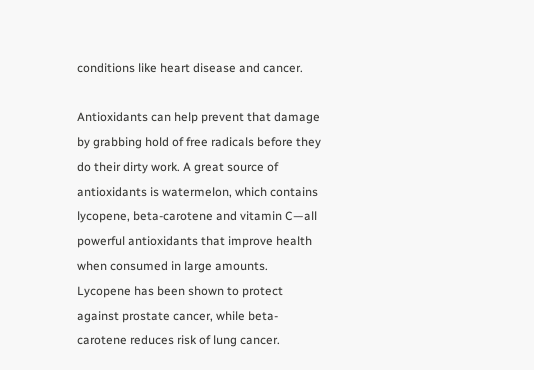conditions like heart disease and cancer.

Antioxidants can help prevent that damage by grabbing hold of free radicals before they do their dirty work. A great source of antioxidants is watermelon, which contains lycopene, beta-carotene and vitamin C—all powerful antioxidants that improve health when consumed in large amounts. Lycopene has been shown to protect against prostate cancer, while beta-carotene reduces risk of lung cancer.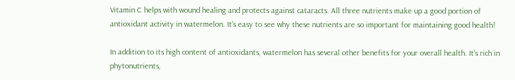Vitamin C helps with wound healing and protects against cataracts. All three nutrients make up a good portion of antioxidant activity in watermelon. It’s easy to see why these nutrients are so important for maintaining good health!

In addition to its high content of antioxidants, watermelon has several other benefits for your overall health. It’s rich in phytonutrients,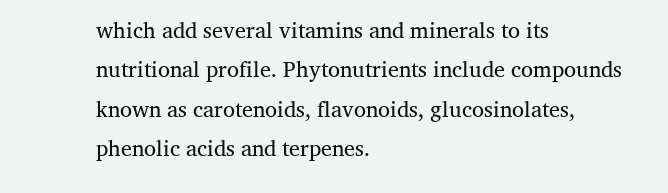which add several vitamins and minerals to its nutritional profile. Phytonutrients include compounds known as carotenoids, flavonoids, glucosinolates, phenolic acids and terpenes.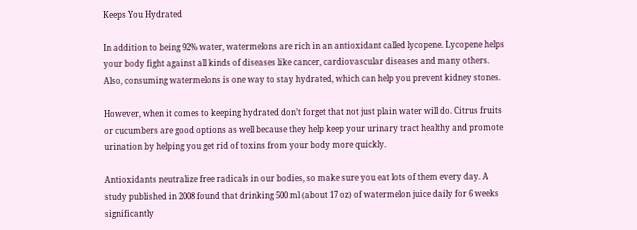Keeps You Hydrated

In addition to being 92% water, watermelons are rich in an antioxidant called lycopene. Lycopene helps your body fight against all kinds of diseases like cancer, cardiovascular diseases and many others. Also, consuming watermelons is one way to stay hydrated, which can help you prevent kidney stones.

However, when it comes to keeping hydrated don’t forget that not just plain water will do. Citrus fruits or cucumbers are good options as well because they help keep your urinary tract healthy and promote urination by helping you get rid of toxins from your body more quickly.

Antioxidants neutralize free radicals in our bodies, so make sure you eat lots of them every day. A study published in 2008 found that drinking 500 ml (about 17 oz) of watermelon juice daily for 6 weeks significantly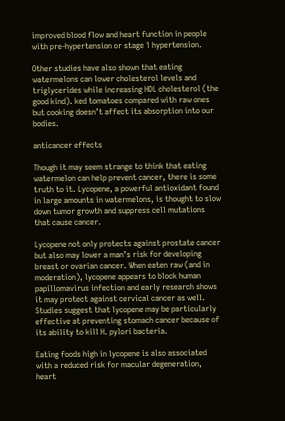improved blood flow and heart function in people with pre-hypertension or stage 1 hypertension.

Other studies have also shown that eating watermelons can lower cholesterol levels and triglycerides while increasing HDL cholesterol (the good kind). ked tomatoes compared with raw ones but cooking doesn’t affect its absorption into our bodies.

anticancer effects

Though it may seem strange to think that eating watermelon can help prevent cancer, there is some truth to it. Lycopene, a powerful antioxidant found in large amounts in watermelons, is thought to slow down tumor growth and suppress cell mutations that cause cancer.

Lycopene not only protects against prostate cancer but also may lower a man’s risk for developing breast or ovarian cancer. When eaten raw (and in moderation), lycopene appears to block human papillomavirus infection and early research shows it may protect against cervical cancer as well. Studies suggest that lycopene may be particularly effective at preventing stomach cancer because of its ability to kill H. pylori bacteria.

Eating foods high in lycopene is also associated with a reduced risk for macular degeneration, heart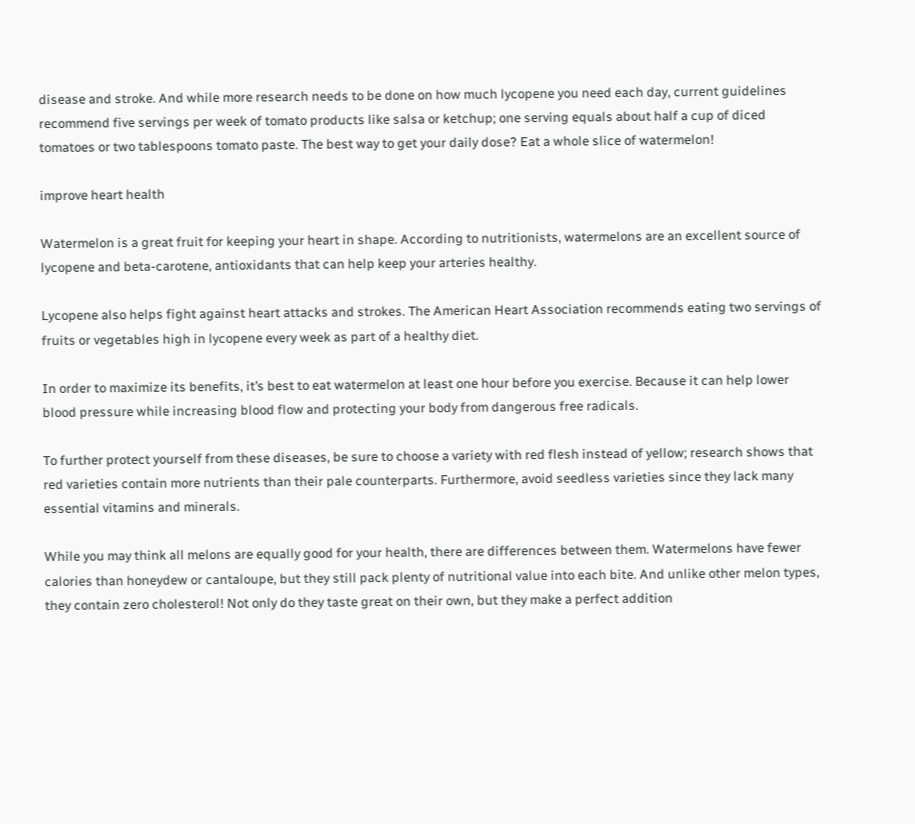disease and stroke. And while more research needs to be done on how much lycopene you need each day, current guidelines recommend five servings per week of tomato products like salsa or ketchup; one serving equals about half a cup of diced tomatoes or two tablespoons tomato paste. The best way to get your daily dose? Eat a whole slice of watermelon!

improve heart health

Watermelon is a great fruit for keeping your heart in shape. According to nutritionists, watermelons are an excellent source of lycopene and beta-carotene, antioxidants that can help keep your arteries healthy.

Lycopene also helps fight against heart attacks and strokes. The American Heart Association recommends eating two servings of fruits or vegetables high in lycopene every week as part of a healthy diet.

In order to maximize its benefits, it’s best to eat watermelon at least one hour before you exercise. Because it can help lower blood pressure while increasing blood flow and protecting your body from dangerous free radicals.

To further protect yourself from these diseases, be sure to choose a variety with red flesh instead of yellow; research shows that red varieties contain more nutrients than their pale counterparts. Furthermore, avoid seedless varieties since they lack many essential vitamins and minerals.

While you may think all melons are equally good for your health, there are differences between them. Watermelons have fewer calories than honeydew or cantaloupe, but they still pack plenty of nutritional value into each bite. And unlike other melon types, they contain zero cholesterol! Not only do they taste great on their own, but they make a perfect addition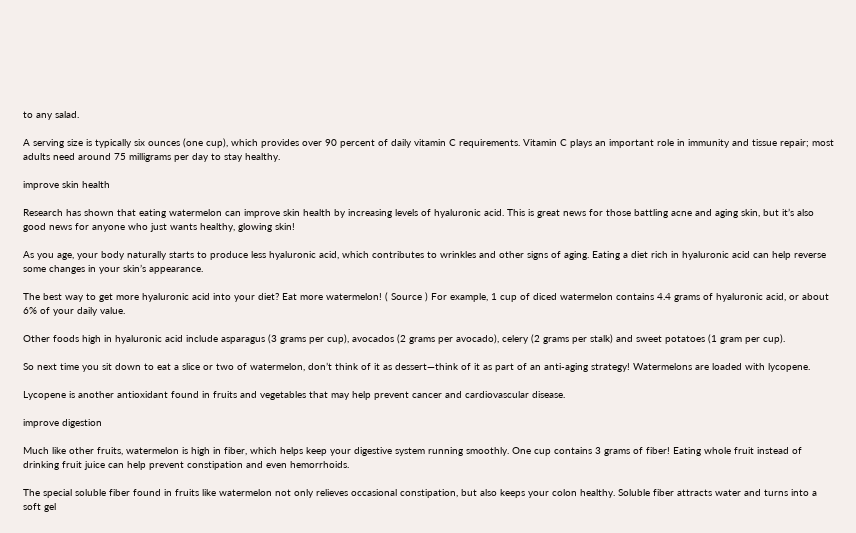to any salad.

A serving size is typically six ounces (one cup), which provides over 90 percent of daily vitamin C requirements. Vitamin C plays an important role in immunity and tissue repair; most adults need around 75 milligrams per day to stay healthy.

improve skin health

Research has shown that eating watermelon can improve skin health by increasing levels of hyaluronic acid. This is great news for those battling acne and aging skin, but it’s also good news for anyone who just wants healthy, glowing skin!

As you age, your body naturally starts to produce less hyaluronic acid, which contributes to wrinkles and other signs of aging. Eating a diet rich in hyaluronic acid can help reverse some changes in your skin’s appearance.

The best way to get more hyaluronic acid into your diet? Eat more watermelon! ( Source ) For example, 1 cup of diced watermelon contains 4.4 grams of hyaluronic acid, or about 6% of your daily value.

Other foods high in hyaluronic acid include asparagus (3 grams per cup), avocados (2 grams per avocado), celery (2 grams per stalk) and sweet potatoes (1 gram per cup).

So next time you sit down to eat a slice or two of watermelon, don’t think of it as dessert—think of it as part of an anti-aging strategy! Watermelons are loaded with lycopene.

Lycopene is another antioxidant found in fruits and vegetables that may help prevent cancer and cardiovascular disease.

improve digestion

Much like other fruits, watermelon is high in fiber, which helps keep your digestive system running smoothly. One cup contains 3 grams of fiber! Eating whole fruit instead of drinking fruit juice can help prevent constipation and even hemorrhoids.

The special soluble fiber found in fruits like watermelon not only relieves occasional constipation, but also keeps your colon healthy. Soluble fiber attracts water and turns into a soft gel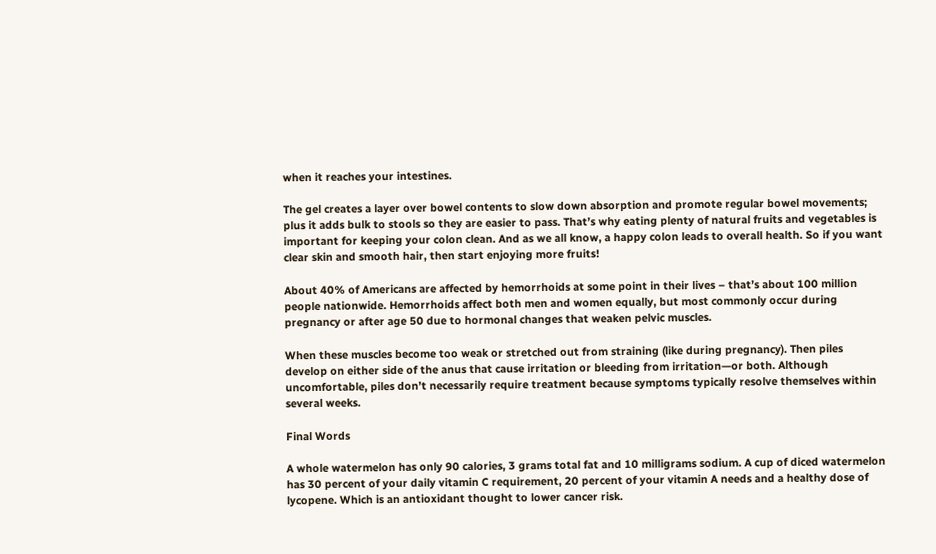when it reaches your intestines.

The gel creates a layer over bowel contents to slow down absorption and promote regular bowel movements; plus it adds bulk to stools so they are easier to pass. That’s why eating plenty of natural fruits and vegetables is important for keeping your colon clean. And as we all know, a happy colon leads to overall health. So if you want clear skin and smooth hair, then start enjoying more fruits!

About 40% of Americans are affected by hemorrhoids at some point in their lives – that’s about 100 million people nationwide. Hemorrhoids affect both men and women equally, but most commonly occur during pregnancy or after age 50 due to hormonal changes that weaken pelvic muscles.

When these muscles become too weak or stretched out from straining (like during pregnancy). Then piles develop on either side of the anus that cause irritation or bleeding from irritation—or both. Although uncomfortable, piles don’t necessarily require treatment because symptoms typically resolve themselves within several weeks.

Final Words

A whole watermelon has only 90 calories, 3 grams total fat and 10 milligrams sodium. A cup of diced watermelon has 30 percent of your daily vitamin C requirement, 20 percent of your vitamin A needs and a healthy dose of lycopene. Which is an antioxidant thought to lower cancer risk.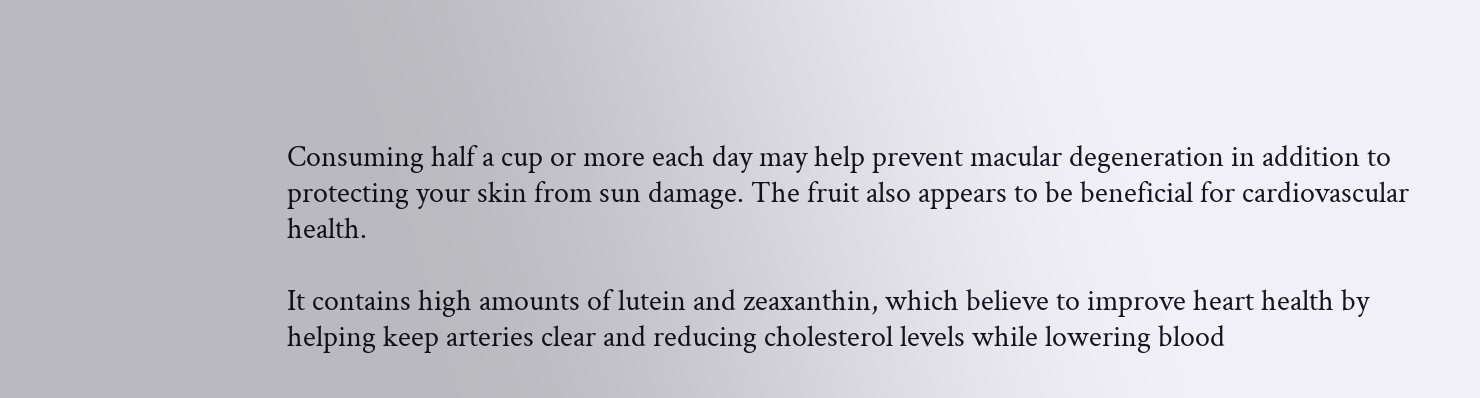Consuming half a cup or more each day may help prevent macular degeneration in addition to protecting your skin from sun damage. The fruit also appears to be beneficial for cardiovascular health.

It contains high amounts of lutein and zeaxanthin, which believe to improve heart health by helping keep arteries clear and reducing cholesterol levels while lowering blood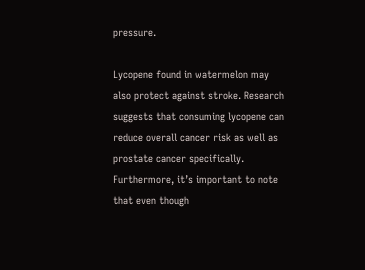pressure.

Lycopene found in watermelon may also protect against stroke. Research suggests that consuming lycopene can reduce overall cancer risk as well as prostate cancer specifically. Furthermore, it’s important to note that even though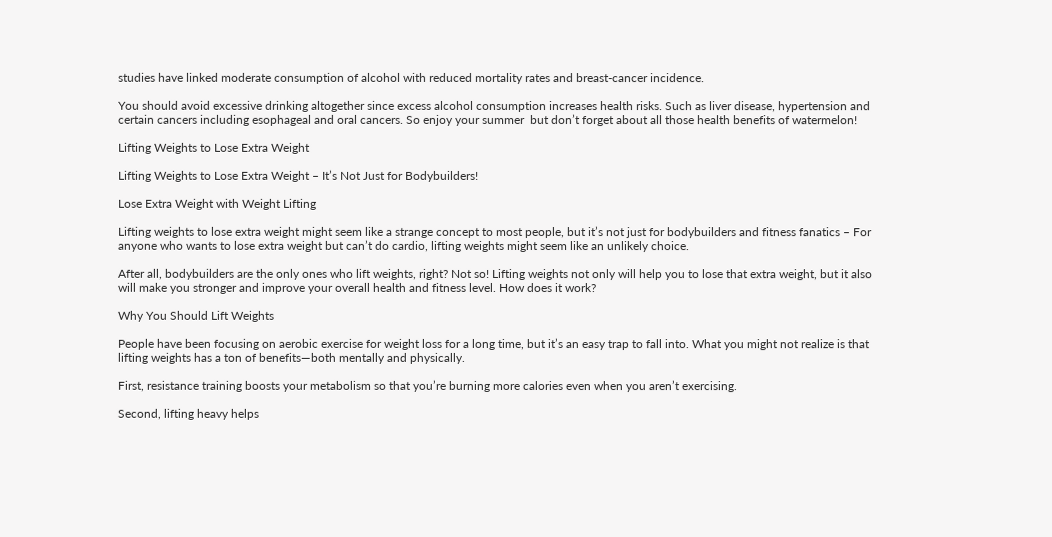studies have linked moderate consumption of alcohol with reduced mortality rates and breast-cancer incidence.

You should avoid excessive drinking altogether since excess alcohol consumption increases health risks. Such as liver disease, hypertension and certain cancers including esophageal and oral cancers. So enjoy your summer  but don’t forget about all those health benefits of watermelon!

Lifting Weights to Lose Extra Weight

Lifting Weights to Lose Extra Weight – It’s Not Just for Bodybuilders!

Lose Extra Weight with Weight Lifting

Lifting weights to lose extra weight might seem like a strange concept to most people, but it’s not just for bodybuilders and fitness fanatics – For anyone who wants to lose extra weight but can’t do cardio, lifting weights might seem like an unlikely choice.

After all, bodybuilders are the only ones who lift weights, right? Not so! Lifting weights not only will help you to lose that extra weight, but it also will make you stronger and improve your overall health and fitness level. How does it work?

Why You Should Lift Weights

People have been focusing on aerobic exercise for weight loss for a long time, but it’s an easy trap to fall into. What you might not realize is that lifting weights has a ton of benefits—both mentally and physically.

First, resistance training boosts your metabolism so that you’re burning more calories even when you aren’t exercising.

Second, lifting heavy helps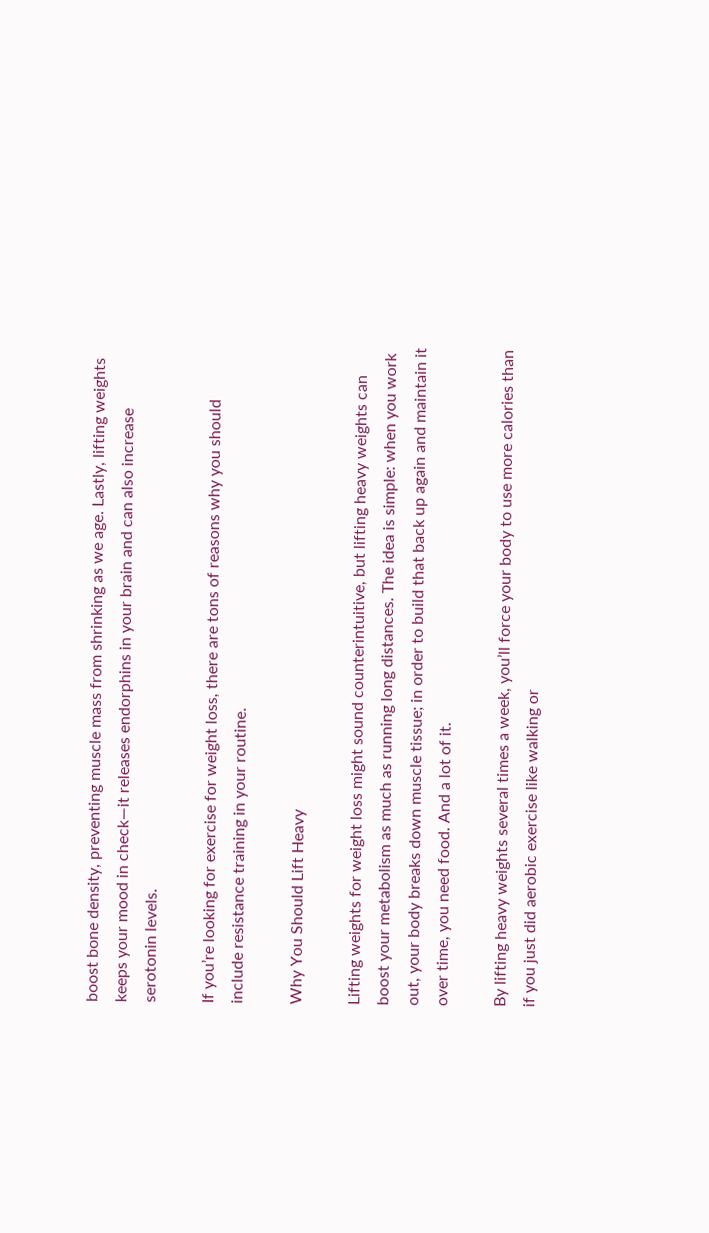boost bone density, preventing muscle mass from shrinking as we age. Lastly, lifting weights keeps your mood in check—it releases endorphins in your brain and can also increase serotonin levels.

If you’re looking for exercise for weight loss, there are tons of reasons why you should include resistance training in your routine.

Why You Should Lift Heavy

Lifting weights for weight loss might sound counterintuitive, but lifting heavy weights can boost your metabolism as much as running long distances. The idea is simple: when you work out, your body breaks down muscle tissue; in order to build that back up again and maintain it over time, you need food. And a lot of it.

By lifting heavy weights several times a week, you’ll force your body to use more calories than if you just did aerobic exercise like walking or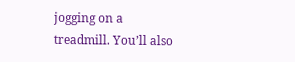jogging on a treadmill. You’ll also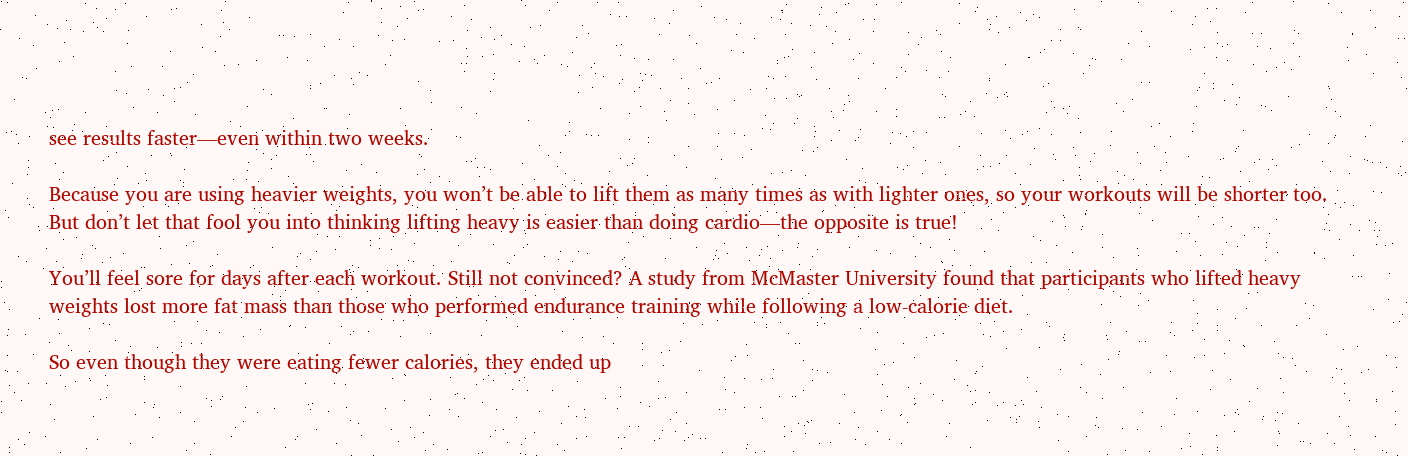see results faster—even within two weeks.

Because you are using heavier weights, you won’t be able to lift them as many times as with lighter ones, so your workouts will be shorter too. But don’t let that fool you into thinking lifting heavy is easier than doing cardio—the opposite is true!

You’ll feel sore for days after each workout. Still not convinced? A study from McMaster University found that participants who lifted heavy weights lost more fat mass than those who performed endurance training while following a low-calorie diet.

So even though they were eating fewer calories, they ended up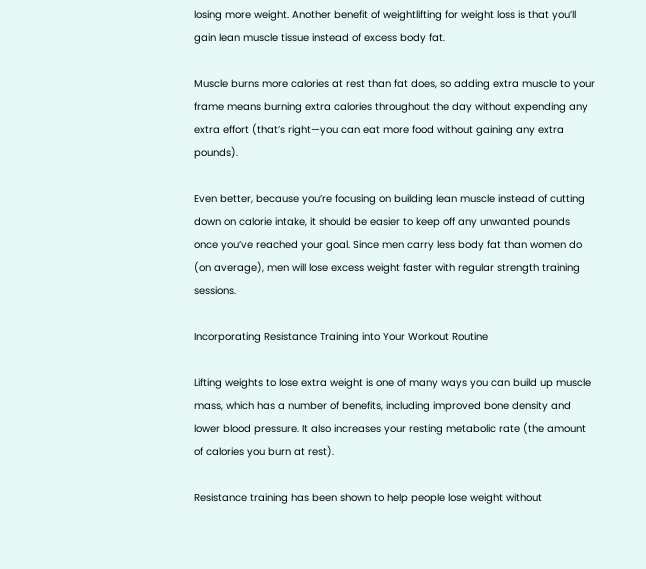losing more weight. Another benefit of weightlifting for weight loss is that you’ll gain lean muscle tissue instead of excess body fat.

Muscle burns more calories at rest than fat does, so adding extra muscle to your frame means burning extra calories throughout the day without expending any extra effort (that’s right—you can eat more food without gaining any extra pounds).

Even better, because you’re focusing on building lean muscle instead of cutting down on calorie intake, it should be easier to keep off any unwanted pounds once you’ve reached your goal. Since men carry less body fat than women do (on average), men will lose excess weight faster with regular strength training sessions.

Incorporating Resistance Training into Your Workout Routine

Lifting weights to lose extra weight is one of many ways you can build up muscle mass, which has a number of benefits, including improved bone density and lower blood pressure. It also increases your resting metabolic rate (the amount of calories you burn at rest).

Resistance training has been shown to help people lose weight without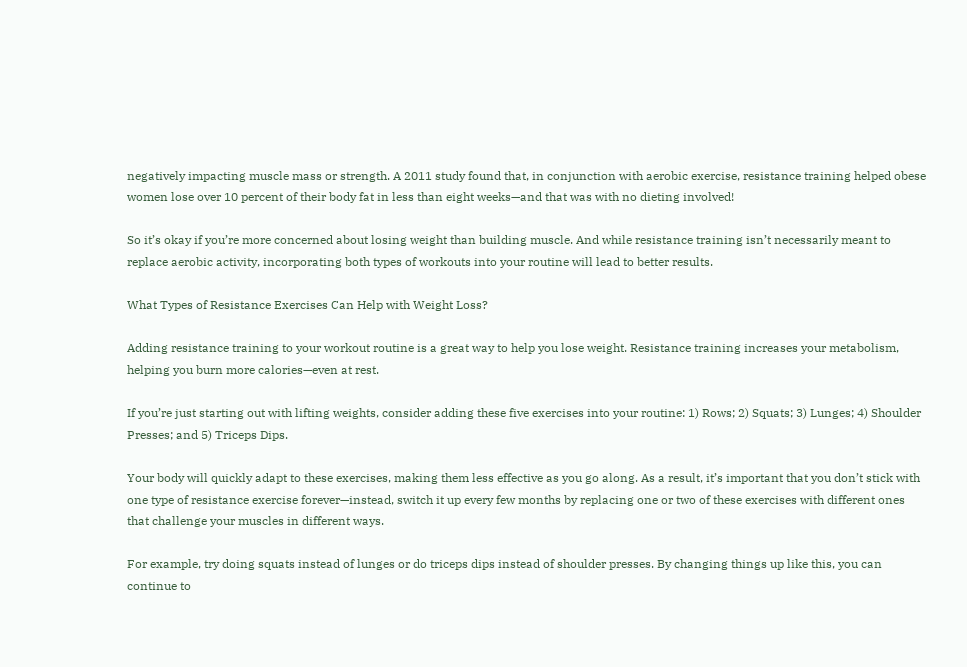negatively impacting muscle mass or strength. A 2011 study found that, in conjunction with aerobic exercise, resistance training helped obese women lose over 10 percent of their body fat in less than eight weeks—and that was with no dieting involved!

So it’s okay if you’re more concerned about losing weight than building muscle. And while resistance training isn’t necessarily meant to replace aerobic activity, incorporating both types of workouts into your routine will lead to better results.

What Types of Resistance Exercises Can Help with Weight Loss?

Adding resistance training to your workout routine is a great way to help you lose weight. Resistance training increases your metabolism, helping you burn more calories—even at rest.

If you’re just starting out with lifting weights, consider adding these five exercises into your routine: 1) Rows; 2) Squats; 3) Lunges; 4) Shoulder Presses; and 5) Triceps Dips.

Your body will quickly adapt to these exercises, making them less effective as you go along. As a result, it’s important that you don’t stick with one type of resistance exercise forever—instead, switch it up every few months by replacing one or two of these exercises with different ones that challenge your muscles in different ways.

For example, try doing squats instead of lunges or do triceps dips instead of shoulder presses. By changing things up like this, you can continue to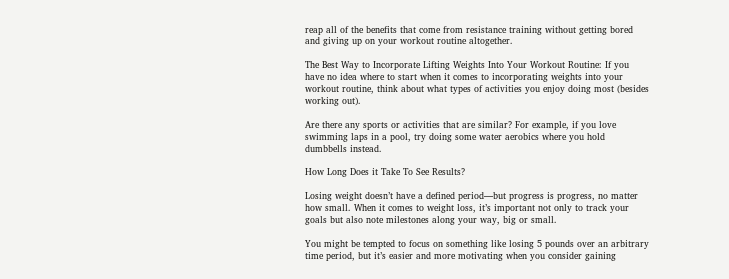reap all of the benefits that come from resistance training without getting bored and giving up on your workout routine altogether.

The Best Way to Incorporate Lifting Weights Into Your Workout Routine: If you have no idea where to start when it comes to incorporating weights into your workout routine, think about what types of activities you enjoy doing most (besides working out).

Are there any sports or activities that are similar? For example, if you love swimming laps in a pool, try doing some water aerobics where you hold dumbbells instead.

How Long Does it Take To See Results?

Losing weight doesn’t have a defined period—but progress is progress, no matter how small. When it comes to weight loss, it’s important not only to track your goals but also note milestones along your way, big or small.

You might be tempted to focus on something like losing 5 pounds over an arbitrary time period, but it’s easier and more motivating when you consider gaining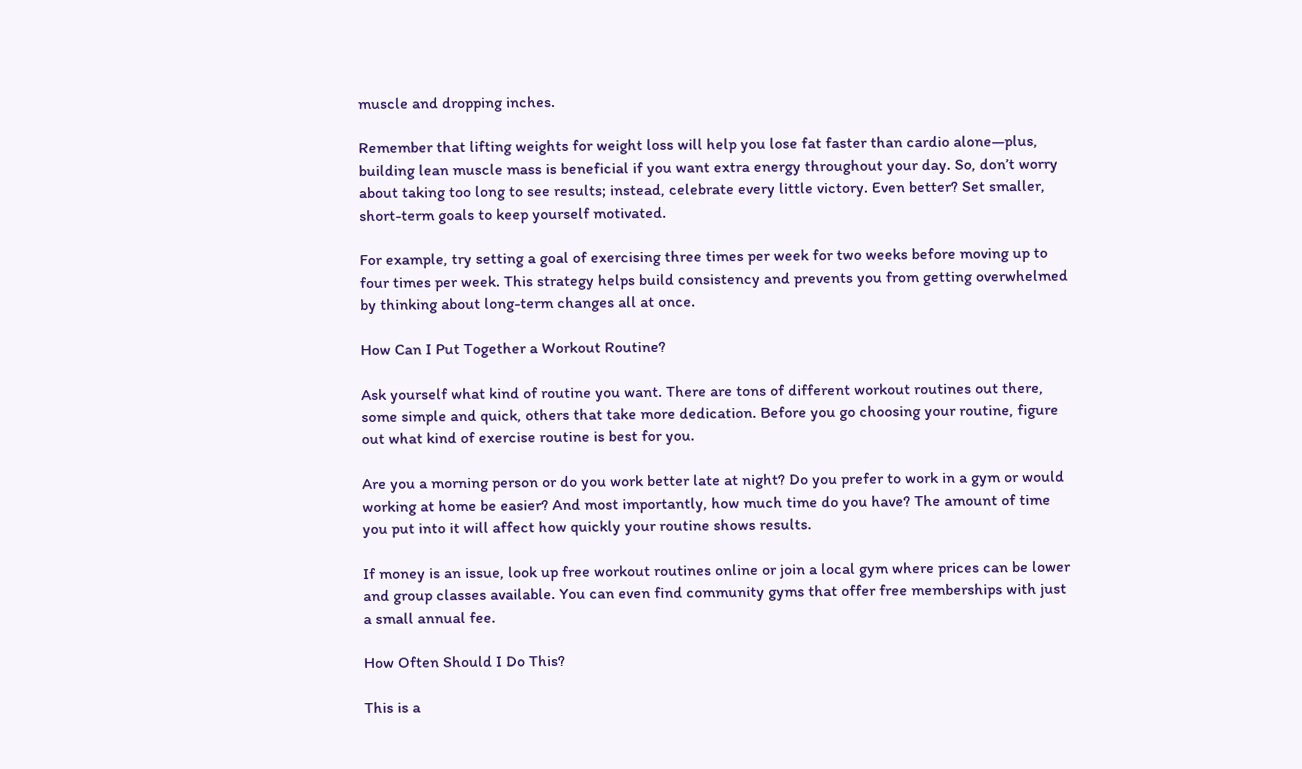muscle and dropping inches.

Remember that lifting weights for weight loss will help you lose fat faster than cardio alone—plus, building lean muscle mass is beneficial if you want extra energy throughout your day. So, don’t worry about taking too long to see results; instead, celebrate every little victory. Even better? Set smaller, short-term goals to keep yourself motivated.

For example, try setting a goal of exercising three times per week for two weeks before moving up to four times per week. This strategy helps build consistency and prevents you from getting overwhelmed by thinking about long-term changes all at once.

How Can I Put Together a Workout Routine?

Ask yourself what kind of routine you want. There are tons of different workout routines out there, some simple and quick, others that take more dedication. Before you go choosing your routine, figure out what kind of exercise routine is best for you.

Are you a morning person or do you work better late at night? Do you prefer to work in a gym or would working at home be easier? And most importantly, how much time do you have? The amount of time you put into it will affect how quickly your routine shows results.

If money is an issue, look up free workout routines online or join a local gym where prices can be lower and group classes available. You can even find community gyms that offer free memberships with just a small annual fee.

How Often Should I Do This?

This is a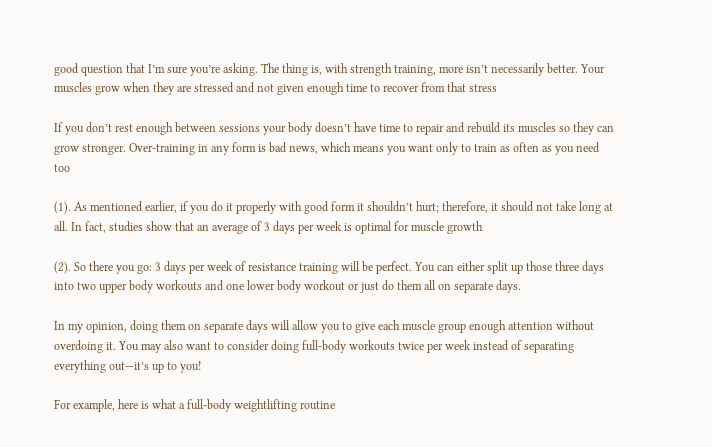good question that I’m sure you’re asking. The thing is, with strength training, more isn’t necessarily better. Your muscles grow when they are stressed and not given enough time to recover from that stress

If you don’t rest enough between sessions your body doesn’t have time to repair and rebuild its muscles so they can grow stronger. Over-training in any form is bad news, which means you want only to train as often as you need too

(1). As mentioned earlier, if you do it properly with good form it shouldn’t hurt; therefore, it should not take long at all. In fact, studies show that an average of 3 days per week is optimal for muscle growth

(2). So there you go: 3 days per week of resistance training will be perfect. You can either split up those three days into two upper body workouts and one lower body workout or just do them all on separate days.

In my opinion, doing them on separate days will allow you to give each muscle group enough attention without overdoing it. You may also want to consider doing full-body workouts twice per week instead of separating everything out—it’s up to you!

For example, here is what a full-body weightlifting routine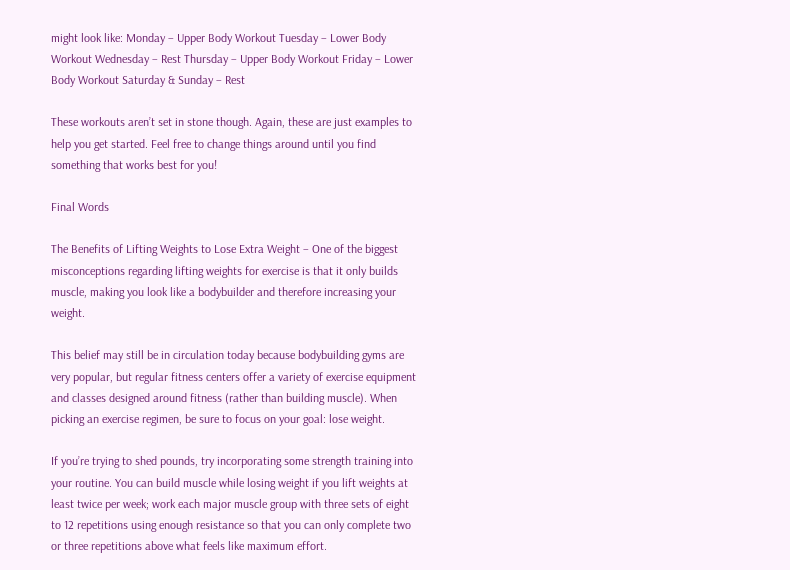might look like: Monday – Upper Body Workout Tuesday – Lower Body Workout Wednesday – Rest Thursday – Upper Body Workout Friday – Lower Body Workout Saturday & Sunday – Rest

These workouts aren’t set in stone though. Again, these are just examples to help you get started. Feel free to change things around until you find something that works best for you!

Final Words

The Benefits of Lifting Weights to Lose Extra Weight – One of the biggest misconceptions regarding lifting weights for exercise is that it only builds muscle, making you look like a bodybuilder and therefore increasing your weight.

This belief may still be in circulation today because bodybuilding gyms are very popular, but regular fitness centers offer a variety of exercise equipment and classes designed around fitness (rather than building muscle). When picking an exercise regimen, be sure to focus on your goal: lose weight.

If you’re trying to shed pounds, try incorporating some strength training into your routine. You can build muscle while losing weight if you lift weights at least twice per week; work each major muscle group with three sets of eight to 12 repetitions using enough resistance so that you can only complete two or three repetitions above what feels like maximum effort.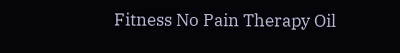Fitness No Pain Therapy Oil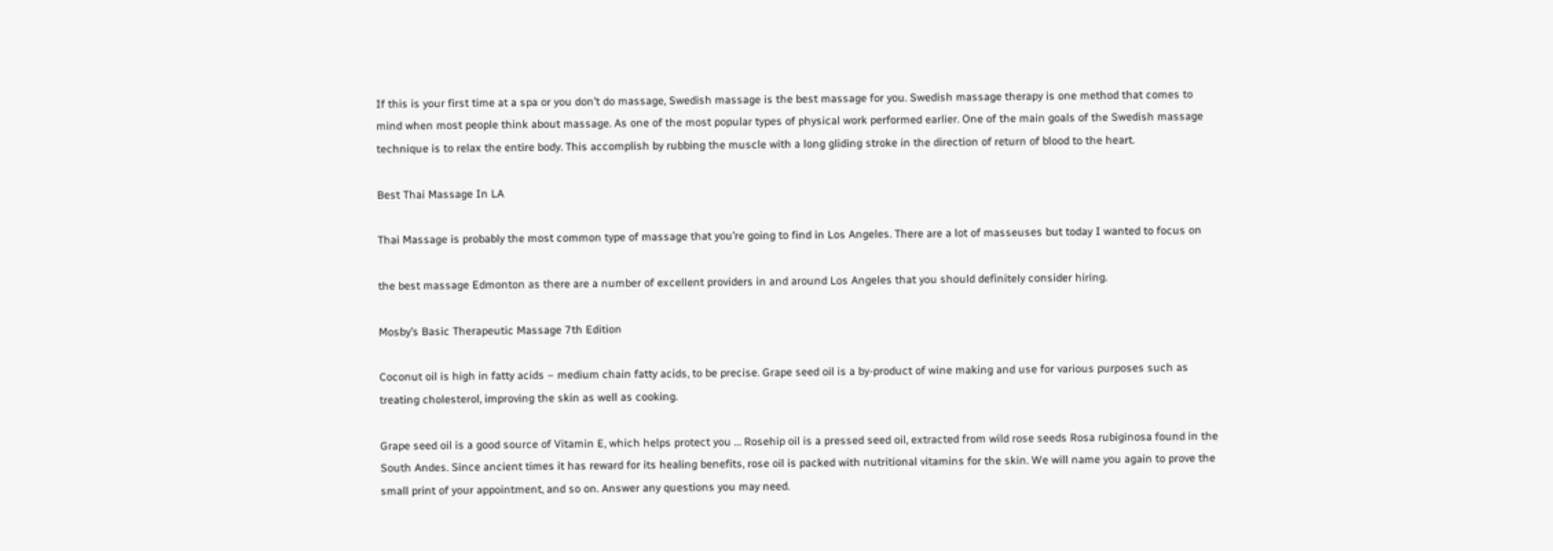If this is your first time at a spa or you don’t do massage, Swedish massage is the best massage for you. Swedish massage therapy is one method that comes to mind when most people think about massage. As one of the most popular types of physical work performed earlier. One of the main goals of the Swedish massage technique is to relax the entire body. This accomplish by rubbing the muscle with a long gliding stroke in the direction of return of blood to the heart.

Best Thai Massage In LA

Thai Massage is probably the most common type of massage that you’re going to find in Los Angeles. There are a lot of masseuses but today I wanted to focus on

the best massage Edmonton as there are a number of excellent providers in and around Los Angeles that you should definitely consider hiring.

Mosby’s Basic Therapeutic Massage 7th Edition

Coconut oil is high in fatty acids – medium chain fatty acids, to be precise. Grape seed oil is a by-product of wine making and use for various purposes such as treating cholesterol, improving the skin as well as cooking.

Grape seed oil is a good source of Vitamin E, which helps protect you … Rosehip oil is a pressed seed oil, extracted from wild rose seeds Rosa rubiginosa found in the South Andes. Since ancient times it has reward for its healing benefits, rose oil is packed with nutritional vitamins for the skin. We will name you again to prove the small print of your appointment, and so on. Answer any questions you may need.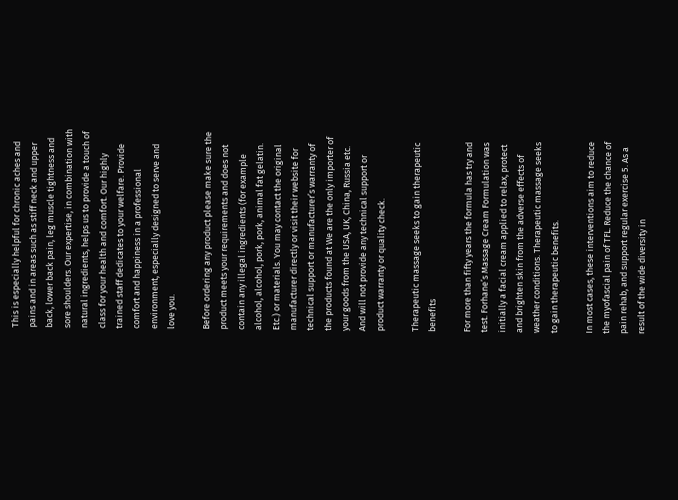This is especially helpful for chronic aches and pains and in areas such as stiff neck and upper back, lower back pain, leg muscle tightness and sore shoulders. Our expertise, in combination with natural ingredients, helps us to provide a touch of class for your health and comfort. Our highly trained staff dedicates to your welfare. Provide comfort and happiness in a professional environment, especially designed to serve and love you.

Before ordering any product please make sure the product meets your requirements and does not contain any illegal ingredients (for example alcohol, alcohol, pork, pork, animal fat gelatin. Etc.) or materials. You may contact the original manufacturer directly or visit their website for technical support or manufacturer’s warranty of the products found at We are the only importer of your goods from the USA, UK, China, Russia etc.  And will not provide any technical support or product warranty or quality check.

Therapeutic massage seeks to gain therapeutic benefits

For more than fifty years the formula has try and test. Forhane’s Massage Cream Formulation was initially a facial cream applied to relax, protect and brighten skin from the adverse effects of weather conditions. Therapeutic massage seeks to gain therapeutic benefits.

In most cases, these interventions aim to reduce the myofascial pain of TFL. Reduce the chance of pain rehab, and support regular exercise 5. As a result of the wide diversity in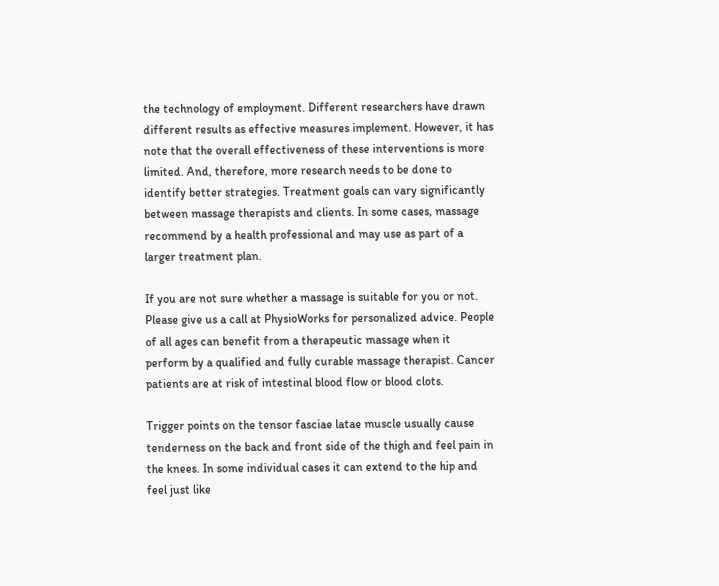the technology of employment. Different researchers have drawn different results as effective measures implement. However, it has note that the overall effectiveness of these interventions is more limited. And, therefore, more research needs to be done to identify better strategies. Treatment goals can vary significantly between massage therapists and clients. In some cases, massage recommend by a health professional and may use as part of a larger treatment plan.

If you are not sure whether a massage is suitable for you or not. Please give us a call at PhysioWorks for personalized advice. People of all ages can benefit from a therapeutic massage when it perform by a qualified and fully curable massage therapist. Cancer patients are at risk of intestinal blood flow or blood clots.

Trigger points on the tensor fasciae latae muscle usually cause tenderness on the back and front side of the thigh and feel pain in the knees. In some individual cases it can extend to the hip and feel just like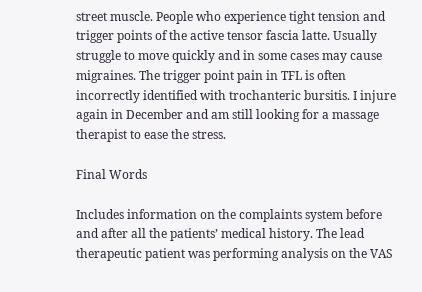street muscle. People who experience tight tension and trigger points of the active tensor fascia latte. Usually struggle to move quickly and in some cases may cause migraines. The trigger point pain in TFL is often incorrectly identified with trochanteric bursitis. I injure again in December and am still looking for a massage therapist to ease the stress.

Final Words

Includes information on the complaints system before and after all the patients’ medical history. The lead therapeutic patient was performing analysis on the VAS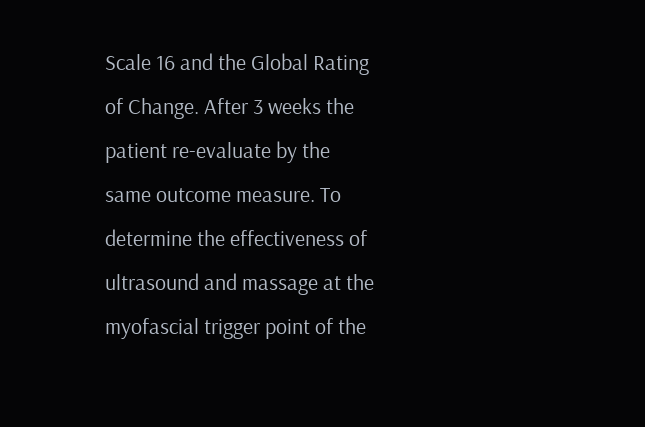Scale 16 and the Global Rating of Change. After 3 weeks the patient re-evaluate by the same outcome measure. To determine the effectiveness of ultrasound and massage at the myofascial trigger point of the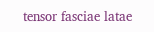tensor fasciae latae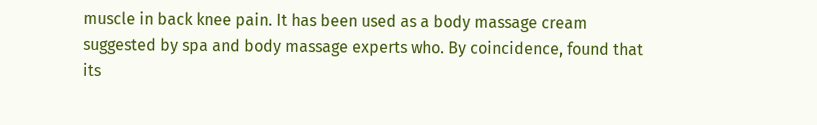muscle in back knee pain. It has been used as a body massage cream suggested by spa and body massage experts who. By coincidence, found that its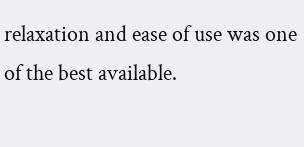relaxation and ease of use was one of the best available.